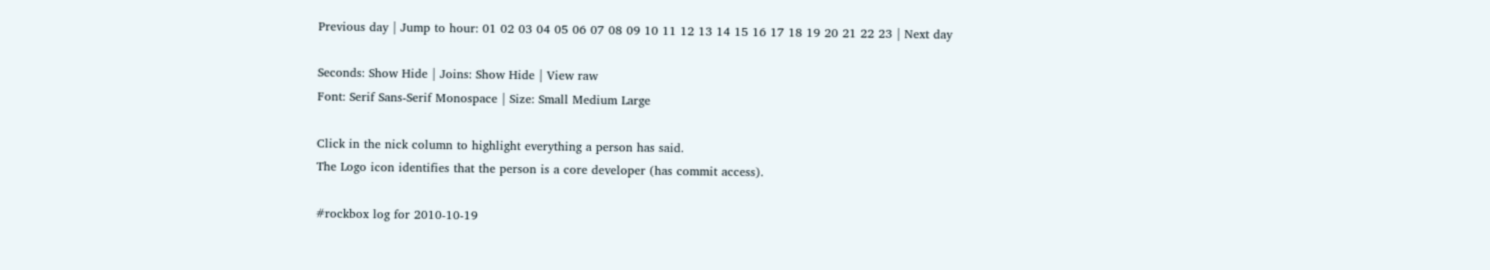Previous day | Jump to hour: 01 02 03 04 05 06 07 08 09 10 11 12 13 14 15 16 17 18 19 20 21 22 23 | Next day

Seconds: Show Hide | Joins: Show Hide | View raw
Font: Serif Sans-Serif Monospace | Size: Small Medium Large

Click in the nick column to highlight everything a person has said.
The Logo icon identifies that the person is a core developer (has commit access).

#rockbox log for 2010-10-19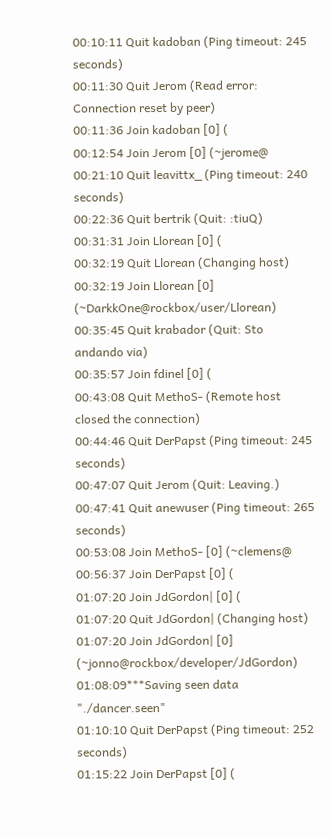00:10:11 Quit kadoban (Ping timeout: 245 seconds)
00:11:30 Quit Jerom (Read error: Connection reset by peer)
00:11:36 Join kadoban [0] (
00:12:54 Join Jerom [0] (~jerome@
00:21:10 Quit leavittx_ (Ping timeout: 240 seconds)
00:22:36 Quit bertrik (Quit: :tiuQ)
00:31:31 Join Llorean [0] (
00:32:19 Quit Llorean (Changing host)
00:32:19 Join Llorean [0] (~DarkkOne@rockbox/user/Llorean)
00:35:45 Quit krabador (Quit: Sto andando via)
00:35:57 Join fdinel [0] (
00:43:08 Quit MethoS- (Remote host closed the connection)
00:44:46 Quit DerPapst (Ping timeout: 245 seconds)
00:47:07 Quit Jerom (Quit: Leaving.)
00:47:41 Quit anewuser (Ping timeout: 265 seconds)
00:53:08 Join MethoS- [0] (~clemens@
00:56:37 Join DerPapst [0] (
01:07:20 Join JdGordon| [0] (
01:07:20 Quit JdGordon| (Changing host)
01:07:20 Join JdGordon| [0] (~jonno@rockbox/developer/JdGordon)
01:08:09***Saving seen data "./dancer.seen"
01:10:10 Quit DerPapst (Ping timeout: 252 seconds)
01:15:22 Join DerPapst [0] (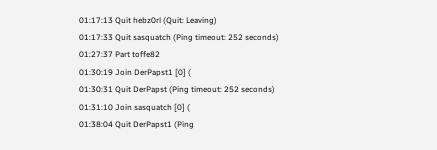01:17:13 Quit hebz0rl (Quit: Leaving)
01:17:33 Quit sasquatch (Ping timeout: 252 seconds)
01:27:37 Part toffe82
01:30:19 Join DerPapst1 [0] (
01:30:31 Quit DerPapst (Ping timeout: 252 seconds)
01:31:10 Join sasquatch [0] (
01:38:04 Quit DerPapst1 (Ping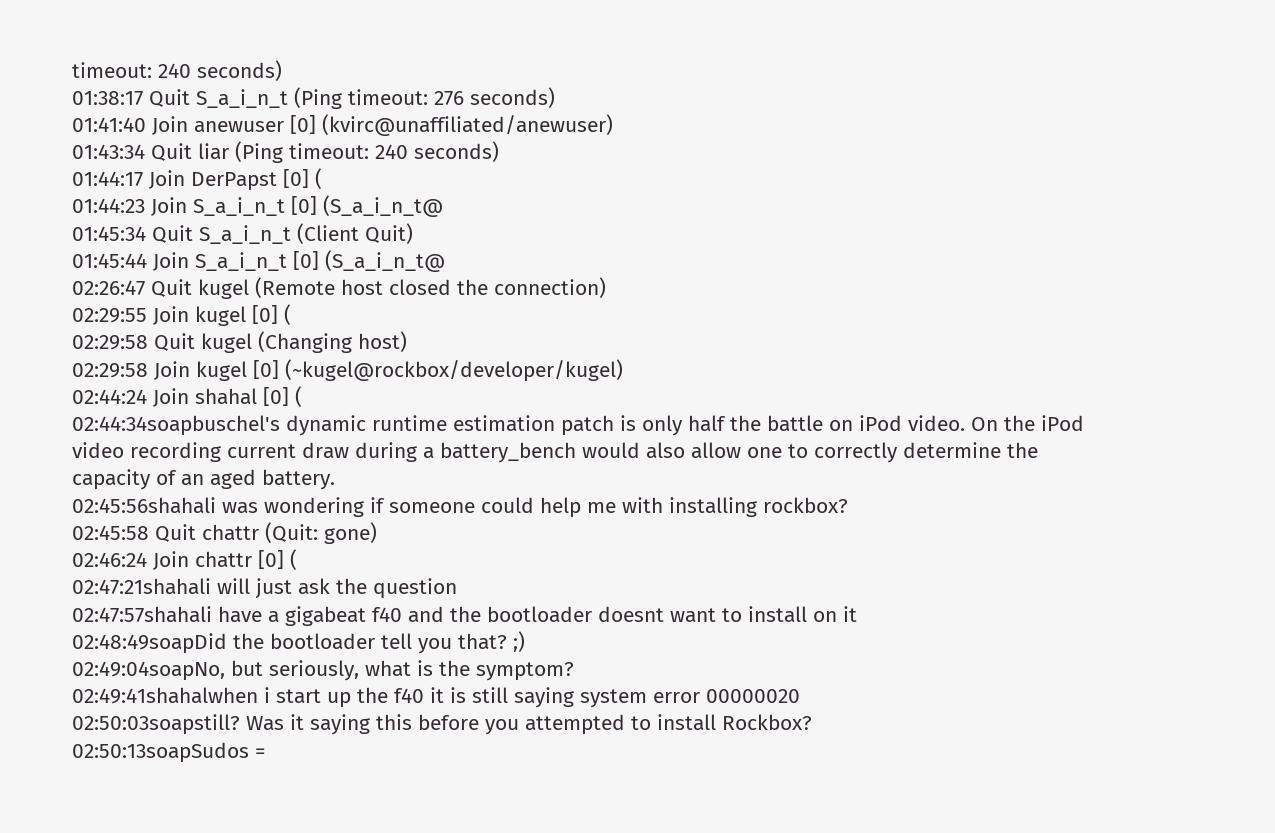timeout: 240 seconds)
01:38:17 Quit S_a_i_n_t (Ping timeout: 276 seconds)
01:41:40 Join anewuser [0] (kvirc@unaffiliated/anewuser)
01:43:34 Quit liar (Ping timeout: 240 seconds)
01:44:17 Join DerPapst [0] (
01:44:23 Join S_a_i_n_t [0] (S_a_i_n_t@
01:45:34 Quit S_a_i_n_t (Client Quit)
01:45:44 Join S_a_i_n_t [0] (S_a_i_n_t@
02:26:47 Quit kugel (Remote host closed the connection)
02:29:55 Join kugel [0] (
02:29:58 Quit kugel (Changing host)
02:29:58 Join kugel [0] (~kugel@rockbox/developer/kugel)
02:44:24 Join shahal [0] (
02:44:34soapbuschel's dynamic runtime estimation patch is only half the battle on iPod video. On the iPod video recording current draw during a battery_bench would also allow one to correctly determine the capacity of an aged battery.
02:45:56shahali was wondering if someone could help me with installing rockbox?
02:45:58 Quit chattr (Quit: gone)
02:46:24 Join chattr [0] (
02:47:21shahali will just ask the question
02:47:57shahali have a gigabeat f40 and the bootloader doesnt want to install on it
02:48:49soapDid the bootloader tell you that? ;)
02:49:04soapNo, but seriously, what is the symptom?
02:49:41shahalwhen i start up the f40 it is still saying system error 00000020
02:50:03soapstill? Was it saying this before you attempted to install Rockbox?
02:50:13soapSudos =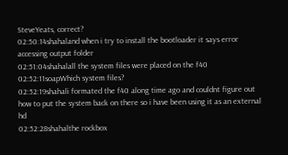SteveYeats, correct?
02:50:14shahaland when i try to install the bootloader it says error accessing output folder
02:51:04shahalall the system files were placed on the f40
02:52:11soapWhich system files?
02:52:19shahali formated the f40 along time ago and couldnt figure out how to put the system back on there so i have been using it as an external hd
02:52:28shahalthe rockbox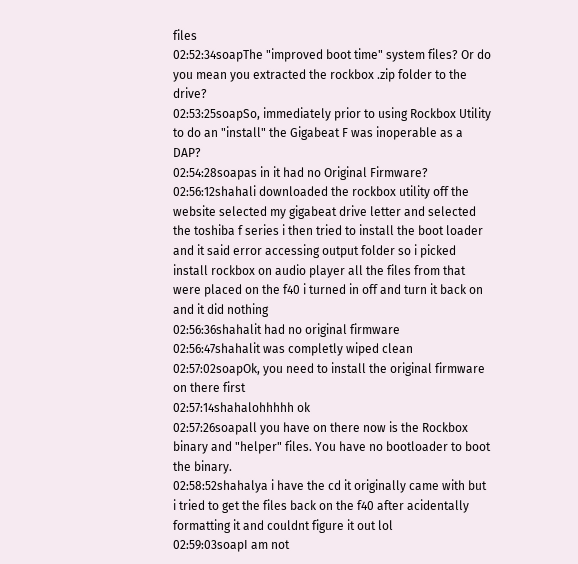files
02:52:34soapThe "improved boot time" system files? Or do you mean you extracted the rockbox .zip folder to the drive?
02:53:25soapSo, immediately prior to using Rockbox Utility to do an "install" the Gigabeat F was inoperable as a DAP?
02:54:28soapas in it had no Original Firmware?
02:56:12shahali downloaded the rockbox utility off the website selected my gigabeat drive letter and selected the toshiba f series i then tried to install the boot loader and it said error accessing output folder so i picked install rockbox on audio player all the files from that were placed on the f40 i turned in off and turn it back on and it did nothing
02:56:36shahalit had no original firmware
02:56:47shahalit was completly wiped clean
02:57:02soapOk, you need to install the original firmware on there first
02:57:14shahalohhhhh ok
02:57:26soapall you have on there now is the Rockbox binary and "helper" files. You have no bootloader to boot the binary.
02:58:52shahalya i have the cd it originally came with but i tried to get the files back on the f40 after acidentally formatting it and couldnt figure it out lol
02:59:03soapI am not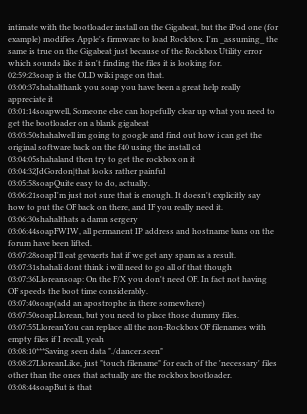intimate with the bootloader install on the Gigabeat, but the iPod one (for example) modifies Apple's firmware to load Rockbox. I'm _assuming_ the same is true on the Gigabeat just because of the Rockbox Utility error which sounds like it isn't finding the files it is looking for.
02:59:23soap is the OLD wiki page on that.
03:00:37shahalthank you soap you have been a great help really appreciate it
03:01:14soapwell, Someone else can hopefully clear up what you need to get the bootloader on a blank gigabeat
03:03:50shahalwell im going to google and find out how i can get the original software back on the f40 using the install cd
03:04:05shahaland then try to get the rockbox on it
03:04:32JdGordon|that looks rather painful
03:05:58soapQuite easy to do, actually.
03:06:21soapI'm just not sure that is enough. It doesn't explicitly say how to put the OF back on there, and IF you really need it.
03:06:30shahalthats a damn sergery
03:06:44soapFWIW, all permanent IP address and hostname bans on the forum have been lifted.
03:07:28soapI'll eat gevaerts hat if we get any spam as a result.
03:07:31shahali dont think i will need to go all of that though
03:07:36Lloreansoap: On the F/X you don't need OF. In fact not having OF speeds the boot time considerably.
03:07:40soap(add an apostrophe in there somewhere)
03:07:50soapLlorean, but you need to place those dummy files.
03:07:55LloreanYou can replace all the non-Rockbox OF filenames with empty files if I recall, yeah
03:08:10***Saving seen data "./dancer.seen"
03:08:27LloreanLike, just "touch filename" for each of the 'necessary' files other than the ones that actually are the rockbox bootloader.
03:08:44soapBut is that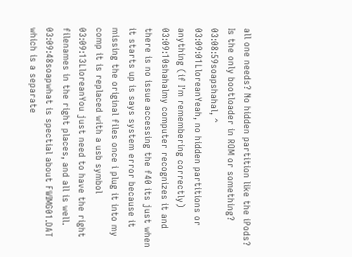all one needs? No hidden partition like the iPods? Is the only bootloader in ROM or something?
03:08:59soapshahal, ^
03:09:01LloreanYeah, no hidden partitions or anything (if I'm remembering correctly)
03:09:10shahalmy computer recognizes it and there is no issue accessing the f40 its just when it starts up is says system error because it missing the original files once i plug it into my comp it is replaced with a usb symbol
03:09:13LloreanYou just need to have the right filenames in the right places, and all is well.
03:09:48soapwhat is spectial about FWIMG01.DAT which is a separate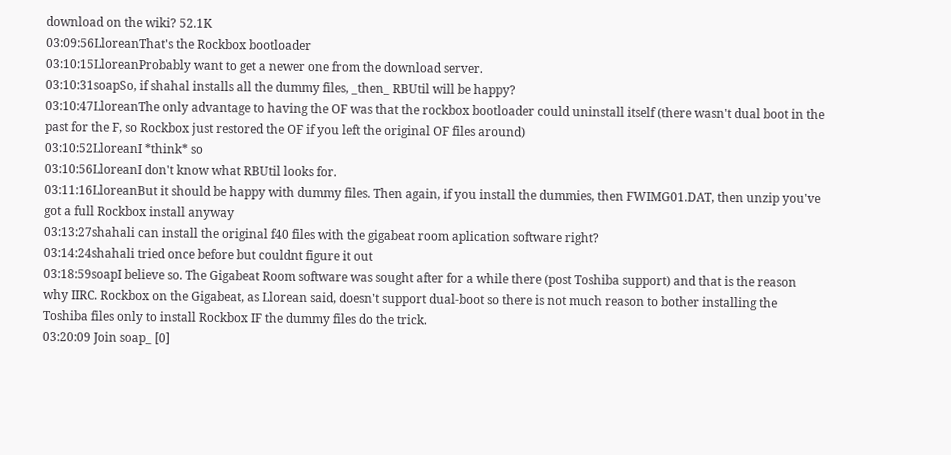download on the wiki? 52.1K
03:09:56LloreanThat's the Rockbox bootloader
03:10:15LloreanProbably want to get a newer one from the download server.
03:10:31soapSo, if shahal installs all the dummy files, _then_ RBUtil will be happy?
03:10:47LloreanThe only advantage to having the OF was that the rockbox bootloader could uninstall itself (there wasn't dual boot in the past for the F, so Rockbox just restored the OF if you left the original OF files around)
03:10:52LloreanI *think* so
03:10:56LloreanI don't know what RBUtil looks for.
03:11:16LloreanBut it should be happy with dummy files. Then again, if you install the dummies, then FWIMG01.DAT, then unzip you've got a full Rockbox install anyway
03:13:27shahali can install the original f40 files with the gigabeat room aplication software right?
03:14:24shahali tried once before but couldnt figure it out
03:18:59soapI believe so. The Gigabeat Room software was sought after for a while there (post Toshiba support) and that is the reason why IIRC. Rockbox on the Gigabeat, as Llorean said, doesn't support dual-boot so there is not much reason to bother installing the Toshiba files only to install Rockbox IF the dummy files do the trick.
03:20:09 Join soap_ [0]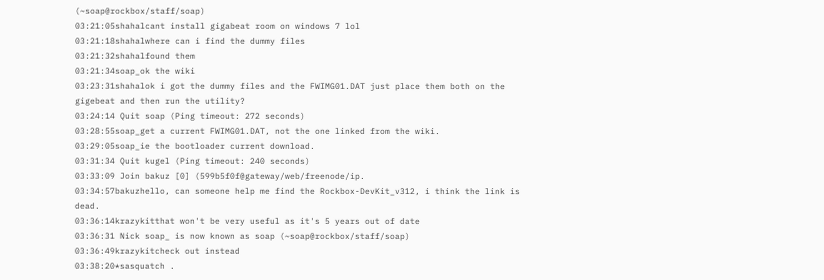(~soap@rockbox/staff/soap)
03:21:05shahalcant install gigabeat room on windows 7 lol
03:21:18shahalwhere can i find the dummy files
03:21:32shahalfound them
03:21:34soap_ok the wiki
03:23:31shahalok i got the dummy files and the FWIMG01.DAT just place them both on the gigebeat and then run the utility?
03:24:14 Quit soap (Ping timeout: 272 seconds)
03:28:55soap_get a current FWIMG01.DAT, not the one linked from the wiki.
03:29:05soap_ie the bootloader current download.
03:31:34 Quit kugel (Ping timeout: 240 seconds)
03:33:09 Join bakuz [0] (599b5f0f@gateway/web/freenode/ip.
03:34:57bakuzhello, can someone help me find the Rockbox-DevKit_v312, i think the link is dead.
03:36:14krazykitthat won't be very useful as it's 5 years out of date
03:36:31 Nick soap_ is now known as soap (~soap@rockbox/staff/soap)
03:36:49krazykitcheck out instead
03:38:20*sasquatch .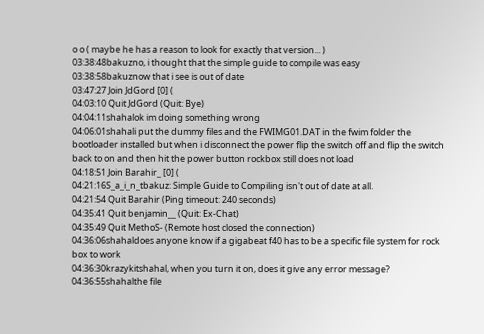o o ( maybe he has a reason to look for exactly that version... )
03:38:48bakuzno, i thought that the simple guide to compile was easy
03:38:58bakuznow that i see is out of date
03:47:27 Join JdGord [0] (
04:03:10 Quit JdGord (Quit: Bye)
04:04:11shahalok im doing something wrong
04:06:01shahali put the dummy files and the FWIMG01.DAT in the fwim folder the bootloader installed but when i disconnect the power flip the switch off and flip the switch back to on and then hit the power button rockbox still does not load
04:18:51 Join Barahir_ [0] (
04:21:16S_a_i_n_tbakuz: Simple Guide to Compiling isn't out of date at all.
04:21:54 Quit Barahir (Ping timeout: 240 seconds)
04:35:41 Quit benjamin__ (Quit: Ex-Chat)
04:35:49 Quit MethoS- (Remote host closed the connection)
04:36:06shahaldoes anyone know if a gigabeat f40 has to be a specific file system for rock box to work
04:36:30krazykitshahal, when you turn it on, does it give any error message?
04:36:55shahalthe file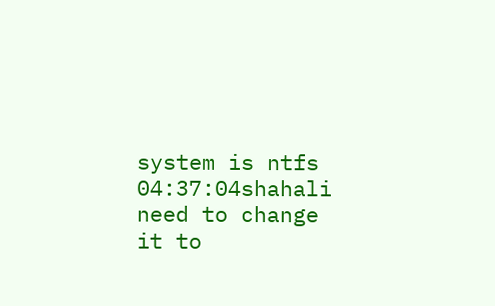system is ntfs
04:37:04shahali need to change it to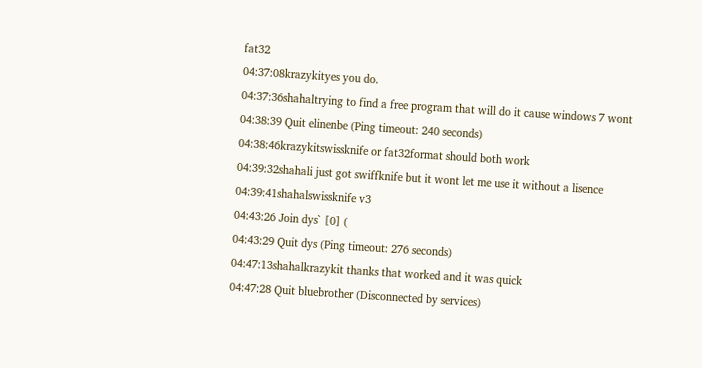fat32
04:37:08krazykityes you do.
04:37:36shahaltrying to find a free program that will do it cause windows 7 wont
04:38:39 Quit elinenbe (Ping timeout: 240 seconds)
04:38:46krazykitswissknife or fat32format should both work
04:39:32shahali just got swiffknife but it wont let me use it without a lisence
04:39:41shahalswissknife v3
04:43:26 Join dys` [0] (
04:43:29 Quit dys (Ping timeout: 276 seconds)
04:47:13shahalkrazykit thanks that worked and it was quick
04:47:28 Quit bluebrother (Disconnected by services)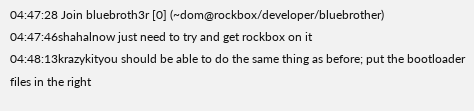04:47:28 Join bluebroth3r [0] (~dom@rockbox/developer/bluebrother)
04:47:46shahalnow just need to try and get rockbox on it
04:48:13krazykityou should be able to do the same thing as before; put the bootloader files in the right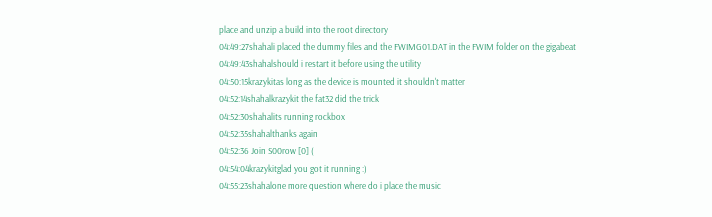place and unzip a build into the root directory
04:49:27shahali placed the dummy files and the FWIMG01.DAT in the FWIM folder on the gigabeat
04:49:43shahalshould i restart it before using the utility
04:50:15krazykitas long as the device is mounted it shouldn't matter
04:52:14shahalkrazykit the fat32 did the trick
04:52:30shahalits running rockbox
04:52:35shahalthanks again
04:52:36 Join S00row [0] (
04:54:04krazykitglad you got it running :)
04:55:23shahalone more question where do i place the music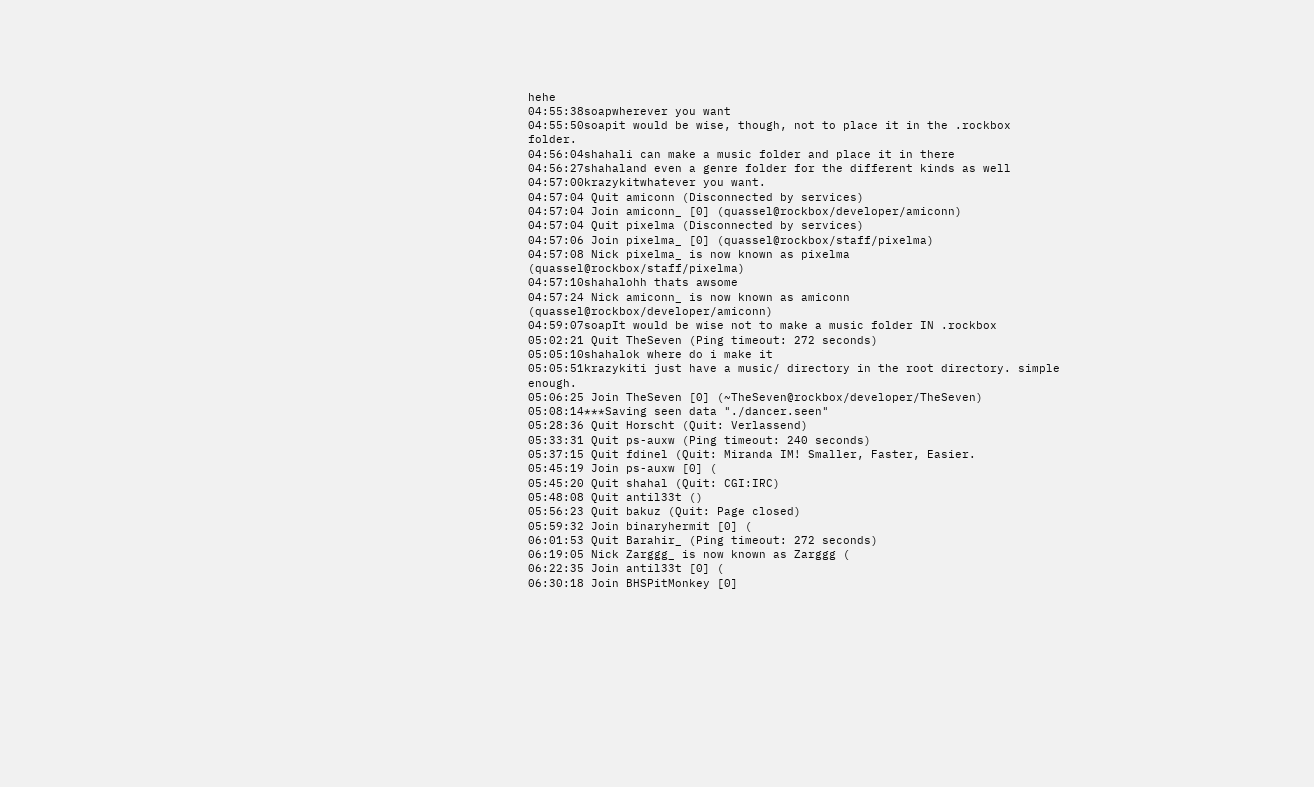hehe
04:55:38soapwherever you want
04:55:50soapit would be wise, though, not to place it in the .rockbox folder.
04:56:04shahali can make a music folder and place it in there
04:56:27shahaland even a genre folder for the different kinds as well
04:57:00krazykitwhatever you want.
04:57:04 Quit amiconn (Disconnected by services)
04:57:04 Join amiconn_ [0] (quassel@rockbox/developer/amiconn)
04:57:04 Quit pixelma (Disconnected by services)
04:57:06 Join pixelma_ [0] (quassel@rockbox/staff/pixelma)
04:57:08 Nick pixelma_ is now known as pixelma (quassel@rockbox/staff/pixelma)
04:57:10shahalohh thats awsome
04:57:24 Nick amiconn_ is now known as amiconn (quassel@rockbox/developer/amiconn)
04:59:07soapIt would be wise not to make a music folder IN .rockbox
05:02:21 Quit TheSeven (Ping timeout: 272 seconds)
05:05:10shahalok where do i make it
05:05:51krazykiti just have a music/ directory in the root directory. simple enough.
05:06:25 Join TheSeven [0] (~TheSeven@rockbox/developer/TheSeven)
05:08:14***Saving seen data "./dancer.seen"
05:28:36 Quit Horscht (Quit: Verlassend)
05:33:31 Quit ps-auxw (Ping timeout: 240 seconds)
05:37:15 Quit fdinel (Quit: Miranda IM! Smaller, Faster, Easier.
05:45:19 Join ps-auxw [0] (
05:45:20 Quit shahal (Quit: CGI:IRC)
05:48:08 Quit antil33t ()
05:56:23 Quit bakuz (Quit: Page closed)
05:59:32 Join binaryhermit [0] (
06:01:53 Quit Barahir_ (Ping timeout: 272 seconds)
06:19:05 Nick Zarggg_ is now known as Zarggg (
06:22:35 Join antil33t [0] (
06:30:18 Join BHSPitMonkey [0]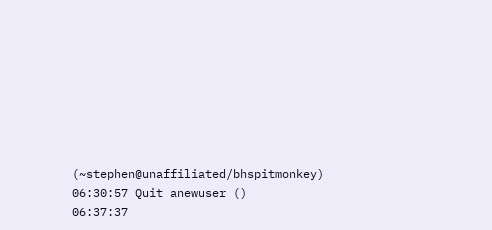(~stephen@unaffiliated/bhspitmonkey)
06:30:57 Quit anewuser ()
06:37:37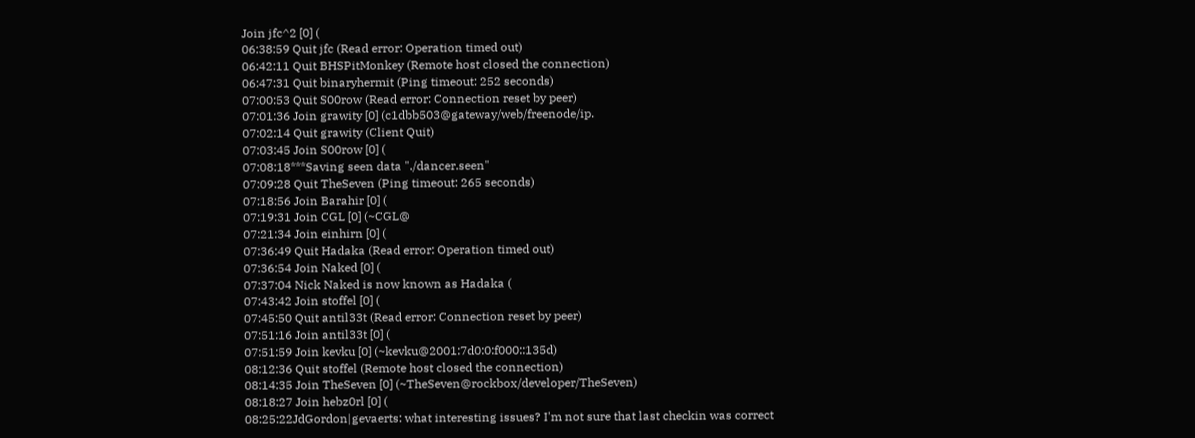Join jfc^2 [0] (
06:38:59 Quit jfc (Read error: Operation timed out)
06:42:11 Quit BHSPitMonkey (Remote host closed the connection)
06:47:31 Quit binaryhermit (Ping timeout: 252 seconds)
07:00:53 Quit S00row (Read error: Connection reset by peer)
07:01:36 Join grawity [0] (c1dbb503@gateway/web/freenode/ip.
07:02:14 Quit grawity (Client Quit)
07:03:45 Join S00row [0] (
07:08:18***Saving seen data "./dancer.seen"
07:09:28 Quit TheSeven (Ping timeout: 265 seconds)
07:18:56 Join Barahir [0] (
07:19:31 Join CGL [0] (~CGL@
07:21:34 Join einhirn [0] (
07:36:49 Quit Hadaka (Read error: Operation timed out)
07:36:54 Join Naked [0] (
07:37:04 Nick Naked is now known as Hadaka (
07:43:42 Join stoffel [0] (
07:45:50 Quit antil33t (Read error: Connection reset by peer)
07:51:16 Join antil33t [0] (
07:51:59 Join kevku [0] (~kevku@2001:7d0:0:f000::135d)
08:12:36 Quit stoffel (Remote host closed the connection)
08:14:35 Join TheSeven [0] (~TheSeven@rockbox/developer/TheSeven)
08:18:27 Join hebz0rl [0] (
08:25:22JdGordon|gevaerts: what interesting issues? I'm not sure that last checkin was correct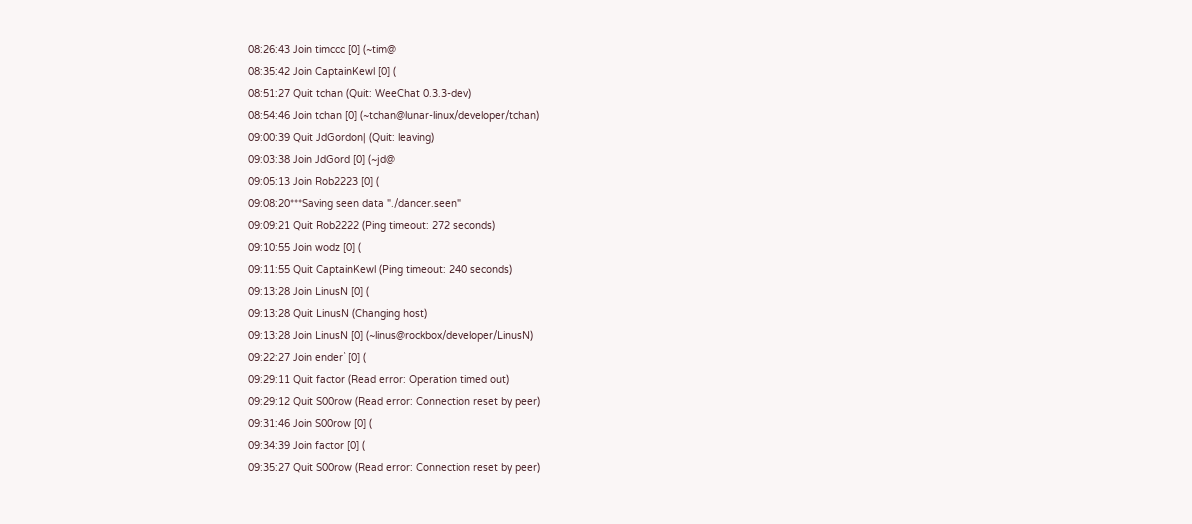08:26:43 Join timccc [0] (~tim@
08:35:42 Join CaptainKewl [0] (
08:51:27 Quit tchan (Quit: WeeChat 0.3.3-dev)
08:54:46 Join tchan [0] (~tchan@lunar-linux/developer/tchan)
09:00:39 Quit JdGordon| (Quit: leaving)
09:03:38 Join JdGord [0] (~jd@
09:05:13 Join Rob2223 [0] (
09:08:20***Saving seen data "./dancer.seen"
09:09:21 Quit Rob2222 (Ping timeout: 272 seconds)
09:10:55 Join wodz [0] (
09:11:55 Quit CaptainKewl (Ping timeout: 240 seconds)
09:13:28 Join LinusN [0] (
09:13:28 Quit LinusN (Changing host)
09:13:28 Join LinusN [0] (~linus@rockbox/developer/LinusN)
09:22:27 Join ender` [0] (
09:29:11 Quit factor (Read error: Operation timed out)
09:29:12 Quit S00row (Read error: Connection reset by peer)
09:31:46 Join S00row [0] (
09:34:39 Join factor [0] (
09:35:27 Quit S00row (Read error: Connection reset by peer)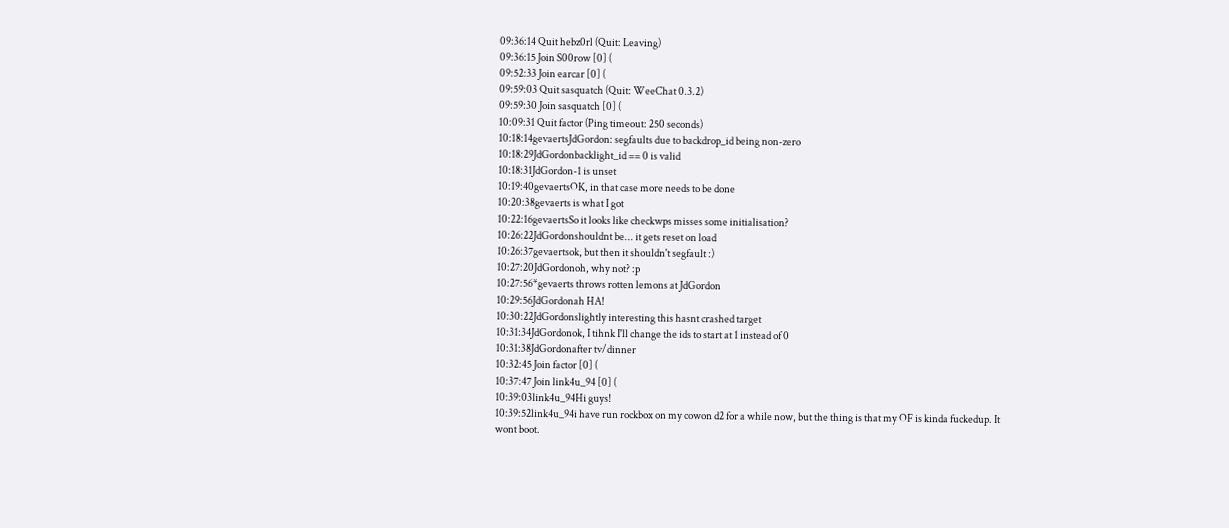09:36:14 Quit hebz0rl (Quit: Leaving)
09:36:15 Join S00row [0] (
09:52:33 Join earcar [0] (
09:59:03 Quit sasquatch (Quit: WeeChat 0.3.2)
09:59:30 Join sasquatch [0] (
10:09:31 Quit factor (Ping timeout: 250 seconds)
10:18:14gevaertsJdGordon: segfaults due to backdrop_id being non-zero
10:18:29JdGordonbacklight_id == 0 is valid
10:18:31JdGordon-1 is unset
10:19:40gevaertsOK, in that case more needs to be done
10:20:38gevaerts is what I got
10:22:16gevaertsSo it looks like checkwps misses some initialisation?
10:26:22JdGordonshouldnt be... it gets reset on load
10:26:37gevaertsok, but then it shouldn't segfault :)
10:27:20JdGordonoh, why not? :p
10:27:56*gevaerts throws rotten lemons at JdGordon
10:29:56JdGordonah HA!
10:30:22JdGordonslightly interesting this hasnt crashed target
10:31:34JdGordonok, I tihnk I'll change the ids to start at 1 instead of 0
10:31:38JdGordonafter tv/dinner
10:32:45 Join factor [0] (
10:37:47 Join link4u_94 [0] (
10:39:03link4u_94Hi guys!
10:39:52link4u_94i have run rockbox on my cowon d2 for a while now, but the thing is that my OF is kinda fuckedup. It wont boot.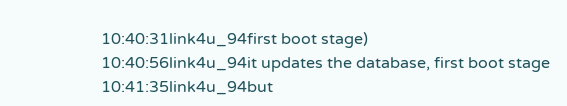10:40:31link4u_94first boot stage)
10:40:56link4u_94it updates the database, first boot stage
10:41:35link4u_94but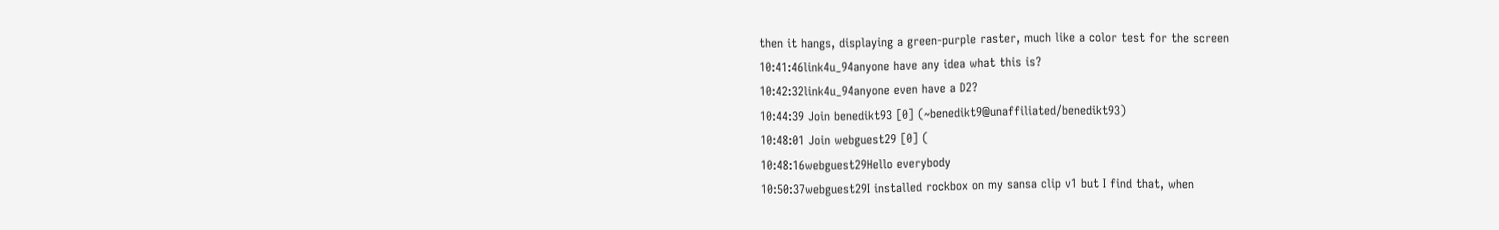then it hangs, displaying a green-purple raster, much like a color test for the screen
10:41:46link4u_94anyone have any idea what this is?
10:42:32link4u_94anyone even have a D2?
10:44:39 Join benedikt93 [0] (~benedikt9@unaffiliated/benedikt93)
10:48:01 Join webguest29 [0] (
10:48:16webguest29Hello everybody
10:50:37webguest29I installed rockbox on my sansa clip v1 but I find that, when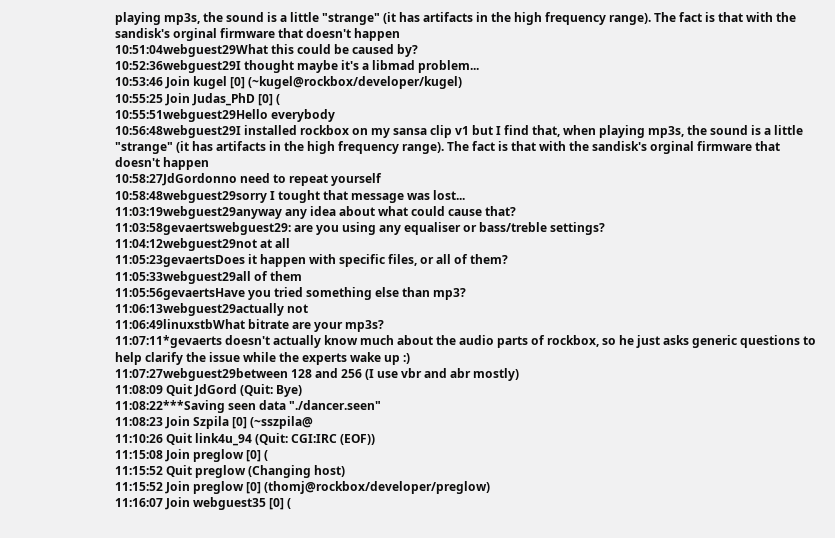playing mp3s, the sound is a little "strange" (it has artifacts in the high frequency range). The fact is that with the sandisk's orginal firmware that doesn't happen
10:51:04webguest29What this could be caused by?
10:52:36webguest29I thought maybe it's a libmad problem...
10:53:46 Join kugel [0] (~kugel@rockbox/developer/kugel)
10:55:25 Join Judas_PhD [0] (
10:55:51webguest29Hello everybody
10:56:48webguest29I installed rockbox on my sansa clip v1 but I find that, when playing mp3s, the sound is a little "strange" (it has artifacts in the high frequency range). The fact is that with the sandisk's orginal firmware that doesn't happen
10:58:27JdGordonno need to repeat yourself
10:58:48webguest29sorry I tought that message was lost...
11:03:19webguest29anyway any idea about what could cause that?
11:03:58gevaertswebguest29: are you using any equaliser or bass/treble settings?
11:04:12webguest29not at all
11:05:23gevaertsDoes it happen with specific files, or all of them?
11:05:33webguest29all of them
11:05:56gevaertsHave you tried something else than mp3?
11:06:13webguest29actually not
11:06:49linuxstbWhat bitrate are your mp3s?
11:07:11*gevaerts doesn't actually know much about the audio parts of rockbox, so he just asks generic questions to help clarify the issue while the experts wake up :)
11:07:27webguest29between 128 and 256 (I use vbr and abr mostly)
11:08:09 Quit JdGord (Quit: Bye)
11:08:22***Saving seen data "./dancer.seen"
11:08:23 Join Szpila [0] (~sszpila@
11:10:26 Quit link4u_94 (Quit: CGI:IRC (EOF))
11:15:08 Join preglow [0] (
11:15:52 Quit preglow (Changing host)
11:15:52 Join preglow [0] (thomj@rockbox/developer/preglow)
11:16:07 Join webguest35 [0] (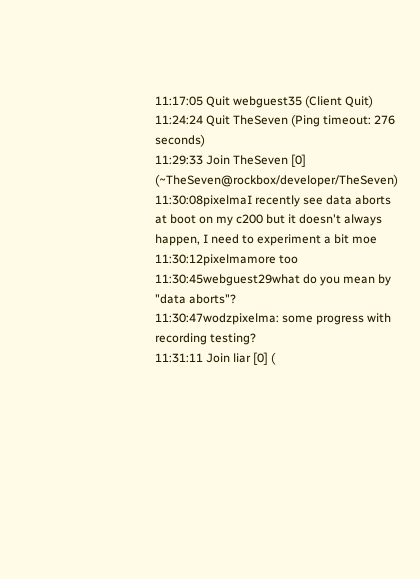11:17:05 Quit webguest35 (Client Quit)
11:24:24 Quit TheSeven (Ping timeout: 276 seconds)
11:29:33 Join TheSeven [0] (~TheSeven@rockbox/developer/TheSeven)
11:30:08pixelmaI recently see data aborts at boot on my c200 but it doesn't always happen, I need to experiment a bit moe
11:30:12pixelmamore too
11:30:45webguest29what do you mean by "data aborts"?
11:30:47wodzpixelma: some progress with recording testing?
11:31:11 Join liar [0] (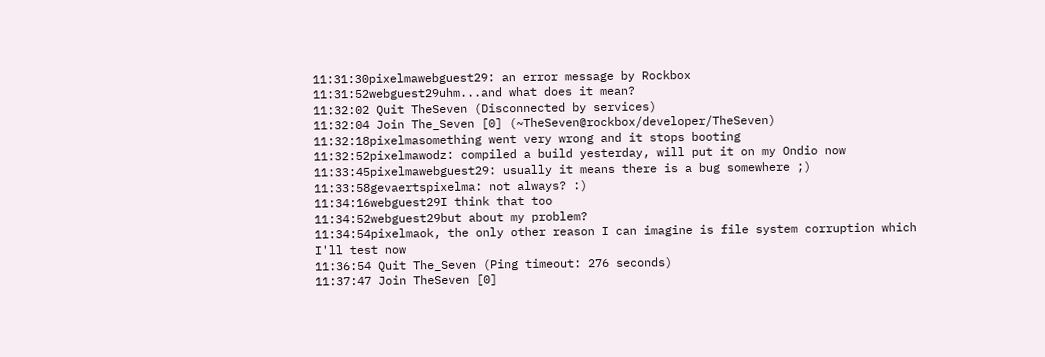11:31:30pixelmawebguest29: an error message by Rockbox
11:31:52webguest29uhm...and what does it mean?
11:32:02 Quit TheSeven (Disconnected by services)
11:32:04 Join The_Seven [0] (~TheSeven@rockbox/developer/TheSeven)
11:32:18pixelmasomething went very wrong and it stops booting
11:32:52pixelmawodz: compiled a build yesterday, will put it on my Ondio now
11:33:45pixelmawebguest29: usually it means there is a bug somewhere ;)
11:33:58gevaertspixelma: not always? :)
11:34:16webguest29I think that too
11:34:52webguest29but about my problem?
11:34:54pixelmaok, the only other reason I can imagine is file system corruption which I'll test now
11:36:54 Quit The_Seven (Ping timeout: 276 seconds)
11:37:47 Join TheSeven [0]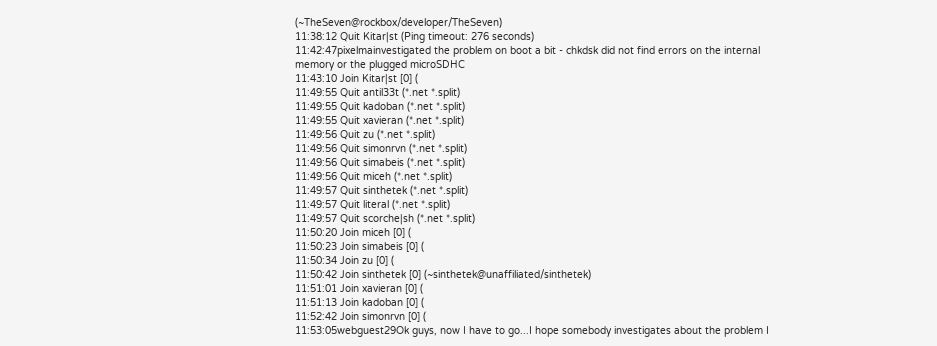(~TheSeven@rockbox/developer/TheSeven)
11:38:12 Quit Kitar|st (Ping timeout: 276 seconds)
11:42:47pixelmainvestigated the problem on boot a bit - chkdsk did not find errors on the internal memory or the plugged microSDHC
11:43:10 Join Kitar|st [0] (
11:49:55 Quit antil33t (*.net *.split)
11:49:55 Quit kadoban (*.net *.split)
11:49:55 Quit xavieran (*.net *.split)
11:49:56 Quit zu (*.net *.split)
11:49:56 Quit simonrvn (*.net *.split)
11:49:56 Quit simabeis (*.net *.split)
11:49:56 Quit miceh (*.net *.split)
11:49:57 Quit sinthetek (*.net *.split)
11:49:57 Quit literal (*.net *.split)
11:49:57 Quit scorche|sh (*.net *.split)
11:50:20 Join miceh [0] (
11:50:23 Join simabeis [0] (
11:50:34 Join zu [0] (
11:50:42 Join sinthetek [0] (~sinthetek@unaffiliated/sinthetek)
11:51:01 Join xavieran [0] (
11:51:13 Join kadoban [0] (
11:52:42 Join simonrvn [0] (
11:53:05webguest29Ok guys, now I have to go...I hope somebody investigates about the problem I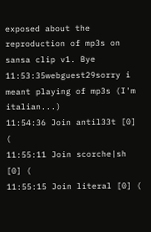exposed about the reproduction of mp3s on sansa clip v1. Bye
11:53:35webguest29sorry i meant playing of mp3s (I'm italian...)
11:54:36 Join antil33t [0] (
11:55:11 Join scorche|sh [0] (
11:55:15 Join literal [0] (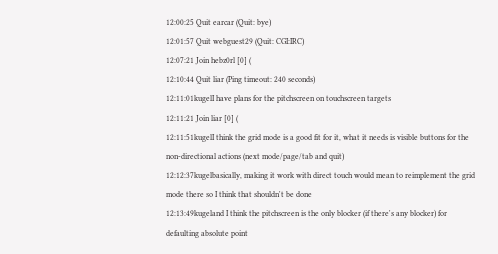12:00:25 Quit earcar (Quit: bye)
12:01:57 Quit webguest29 (Quit: CGI:IRC)
12:07:21 Join hebz0rl [0] (
12:10:44 Quit liar (Ping timeout: 240 seconds)
12:11:01kugelI have plans for the pitchscreen on touchscreen targets
12:11:21 Join liar [0] (
12:11:51kugelI think the grid mode is a good fit for it, what it needs is visible buttons for the non-directional actions (next mode/page/tab and quit)
12:12:37kugelbasically, making it work with direct touch would mean to reimplement the grid mode there so I think that shouldn't be done
12:13:49kugeland I think the pitchscreen is the only blocker (if there's any blocker) for defaulting absolute point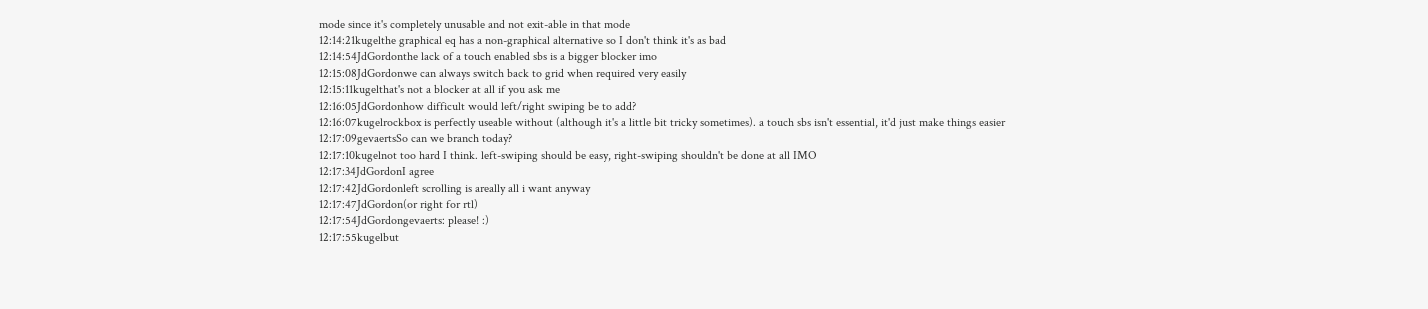mode since it's completely unusable and not exit-able in that mode
12:14:21kugelthe graphical eq has a non-graphical alternative so I don't think it's as bad
12:14:54JdGordonthe lack of a touch enabled sbs is a bigger blocker imo
12:15:08JdGordonwe can always switch back to grid when required very easily
12:15:11kugelthat's not a blocker at all if you ask me
12:16:05JdGordonhow difficult would left/right swiping be to add?
12:16:07kugelrockbox is perfectly useable without (although it's a little bit tricky sometimes). a touch sbs isn't essential, it'd just make things easier
12:17:09gevaertsSo can we branch today?
12:17:10kugelnot too hard I think. left-swiping should be easy, right-swiping shouldn't be done at all IMO
12:17:34JdGordonI agree
12:17:42JdGordonleft scrolling is areally all i want anyway
12:17:47JdGordon(or right for rtl)
12:17:54JdGordongevaerts: please! :)
12:17:55kugelbut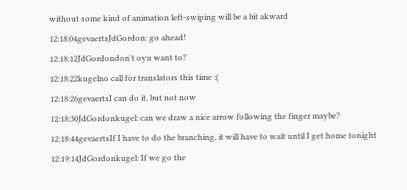without some kind of animation left-swiping will be a bit akward
12:18:04gevaertsJdGordon: go ahead!
12:18:12JdGordondon't oyu want to?
12:18:22kugelno call for translators this time :(
12:18:26gevaertsI can do it, but not now
12:18:30JdGordonkugel: can we draw a nice arrow following the finger maybe?
12:18:44gevaertsIf I have to do the branching, it will have to wait until I get home tonight
12:19:14JdGordonkugel: If we go the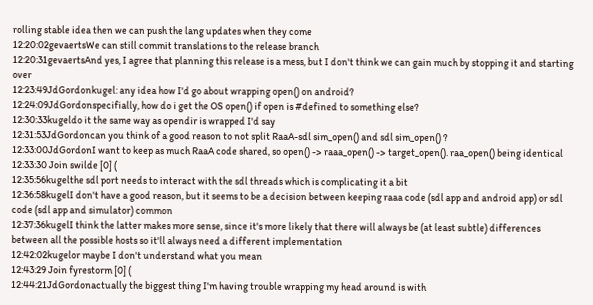rolling stable idea then we can push the lang updates when they come
12:20:02gevaertsWe can still commit translations to the release branch
12:20:31gevaertsAnd yes, I agree that planning this release is a mess, but I don't think we can gain much by stopping it and starting over
12:23:49JdGordonkugel: any idea how I'd go about wrapping open() on android?
12:24:09JdGordonspecifially, how do i get the OS open() if open is #defined to something else?
12:30:33kugeldo it the same way as opendir is wrapped I'd say
12:31:53JdGordoncan you think of a good reason to not split RaaA-sdl sim_open() and sdl sim_open() ?
12:33:00JdGordonI want to keep as much RaaA code shared, so open() -> raaa_open() -> target_open(). raa_open() being identical
12:33:30 Join swilde [0] (
12:35:56kugelthe sdl port needs to interact with the sdl threads which is complicating it a bit
12:36:58kugelI don't have a good reason, but it seems to be a decision between keeping raaa code (sdl app and android app) or sdl code (sdl app and simulator) common
12:37:36kugelI think the latter makes more sense, since it's more likely that there will always be (at least subtle) differences between all the possible hosts so it'll always need a different implementation
12:42:02kugelor maybe I don't understand what you mean
12:43:29 Join fyrestorm [0] (
12:44:21JdGordonactually the biggest thing I'm having trouble wrapping my head around is with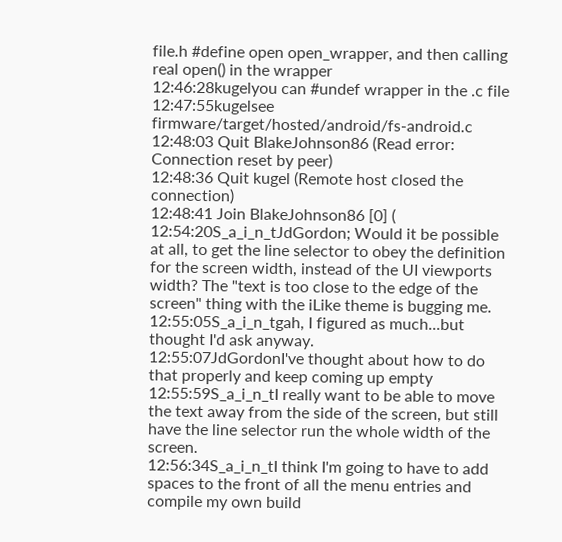file.h #define open open_wrapper, and then calling real open() in the wrapper
12:46:28kugelyou can #undef wrapper in the .c file
12:47:55kugelsee firmware/target/hosted/android/fs-android.c
12:48:03 Quit BlakeJohnson86 (Read error: Connection reset by peer)
12:48:36 Quit kugel (Remote host closed the connection)
12:48:41 Join BlakeJohnson86 [0] (
12:54:20S_a_i_n_tJdGordon; Would it be possible at all, to get the line selector to obey the definition for the screen width, instead of the UI viewports width? The "text is too close to the edge of the screen" thing with the iLike theme is bugging me.
12:55:05S_a_i_n_tgah, I figured as much...but thought I'd ask anyway.
12:55:07JdGordonI've thought about how to do that properly and keep coming up empty
12:55:59S_a_i_n_tI really want to be able to move the text away from the side of the screen, but still have the line selector run the whole width of the screen.
12:56:34S_a_i_n_tI think I'm going to have to add spaces to the front of all the menu entries and compile my own build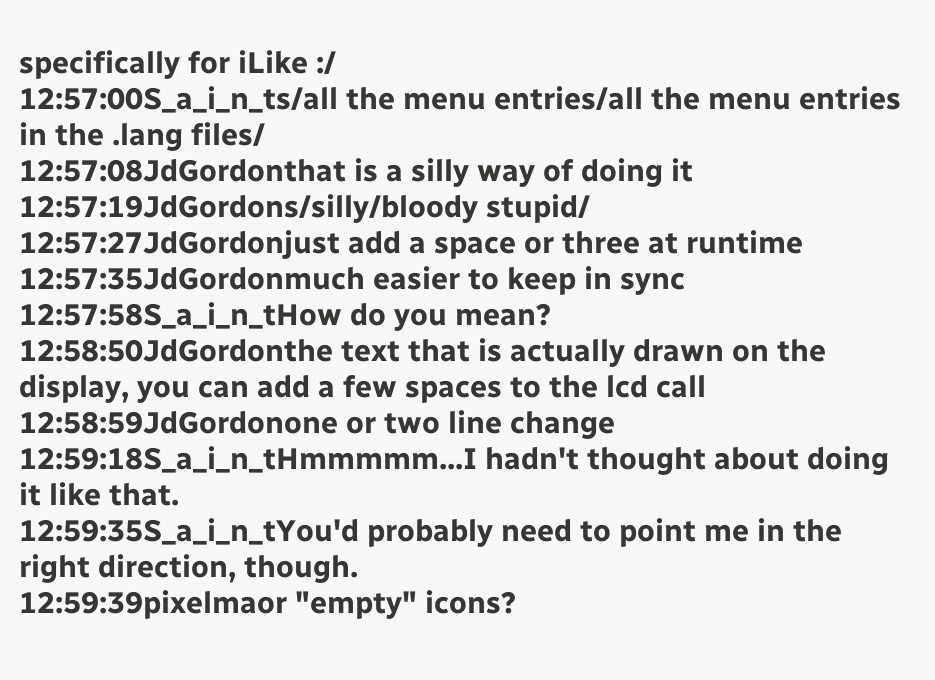specifically for iLike :/
12:57:00S_a_i_n_ts/all the menu entries/all the menu entries in the .lang files/
12:57:08JdGordonthat is a silly way of doing it
12:57:19JdGordons/silly/bloody stupid/
12:57:27JdGordonjust add a space or three at runtime
12:57:35JdGordonmuch easier to keep in sync
12:57:58S_a_i_n_tHow do you mean?
12:58:50JdGordonthe text that is actually drawn on the display, you can add a few spaces to the lcd call
12:58:59JdGordonone or two line change
12:59:18S_a_i_n_tHmmmmm...I hadn't thought about doing it like that.
12:59:35S_a_i_n_tYou'd probably need to point me in the right direction, though.
12:59:39pixelmaor "empty" icons?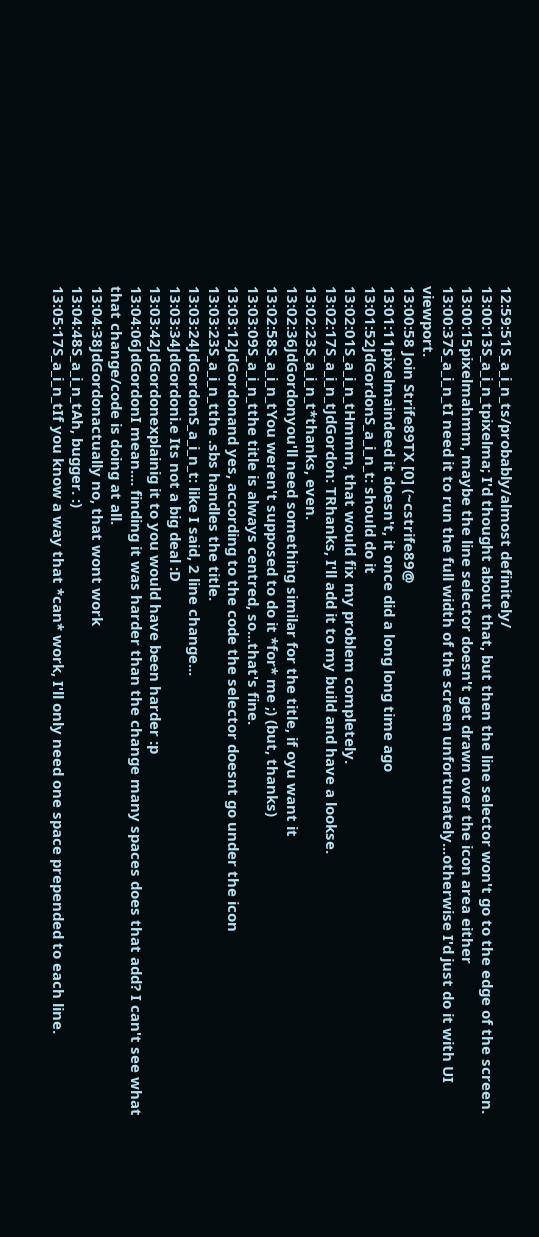12:59:51S_a_i_n_ts/probably/almost definitely/
13:00:13S_a_i_n_tpixelma; I'd thought about that, but then the line selector won't go to the edge of the screen.
13:00:15pixelmahmm, maybe the line selector doesn't get drawn over the icon area either
13:00:37S_a_i_n_tI need it to run the full width of the screen unfortunately...otherwise I'd just do it with UI viewport.
13:00:58 Join Strife89TX [0] (~cstrife89@
13:01:11pixelmaindeed it doesn't, it once did a long long time ago
13:01:52JdGordonS_a_i_n_t: should do it
13:02:01S_a_i_n_tHmmm, that would fix my problem completely.
13:02:17S_a_i_n_tJdGordon: TRhanks, I'll add it to my build and have a lookse.
13:02:23S_a_i_n_t*thanks, even.
13:02:36JdGordonyou'll need something similar for the title, if oyu want it
13:02:58S_a_i_n_tYou weren't supposed to do it *for* me ;) (but, thanks)
13:03:09S_a_i_n_tthe title is always centred, so...that's fine.
13:03:12JdGordonand yes, according to the code the selector doesnt go under the icon
13:03:23S_a_i_n_tthe .sbs handles the title.
13:03:24JdGordonS_a_i_n_t: like I said, 2 line change...
13:03:34JdGordoni.e Its not a big deal :D
13:03:42JdGordonexplainig it to you would have been harder :p
13:04:06JdGordonI mean.... finding it was harder than the change many spaces does that add? I can't see what that change/code is doing at all.
13:04:38JdGordonactually no, that wont work
13:04:48S_a_i_n_tAh, bugger. :)
13:05:17S_a_i_n_tIf you know a way that *can* work, I'll only need one space prepended to each line.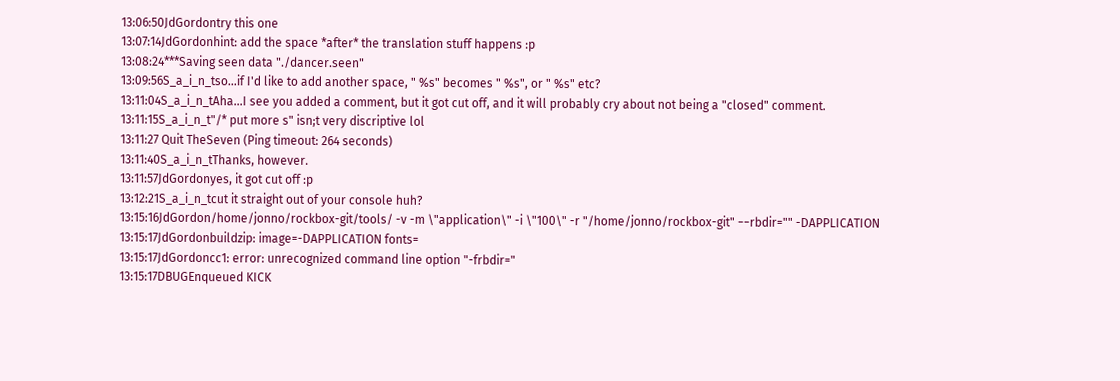13:06:50JdGordontry this one
13:07:14JdGordonhint: add the space *after* the translation stuff happens :p
13:08:24***Saving seen data "./dancer.seen"
13:09:56S_a_i_n_tso...if I'd like to add another space, " %s" becomes " %s", or " %s" etc?
13:11:04S_a_i_n_tAha...I see you added a comment, but it got cut off, and it will probably cry about not being a "closed" comment.
13:11:15S_a_i_n_t"/* put more s" isn;t very discriptive lol
13:11:27 Quit TheSeven (Ping timeout: 264 seconds)
13:11:40S_a_i_n_tThanks, however.
13:11:57JdGordonyes, it got cut off :p
13:12:21S_a_i_n_tcut it straight out of your console huh?
13:15:16JdGordon/home/jonno/rockbox-git/tools/ -v -m \"application\" -i \"100\" -r "/home/jonno/rockbox-git" −−rbdir="" -DAPPLICATION
13:15:17JdGordonbuildzip: image=-DAPPLICATION fonts=
13:15:17JdGordoncc1: error: unrecognized command line option "-frbdir="
13:15:17DBUGEnqueued KICK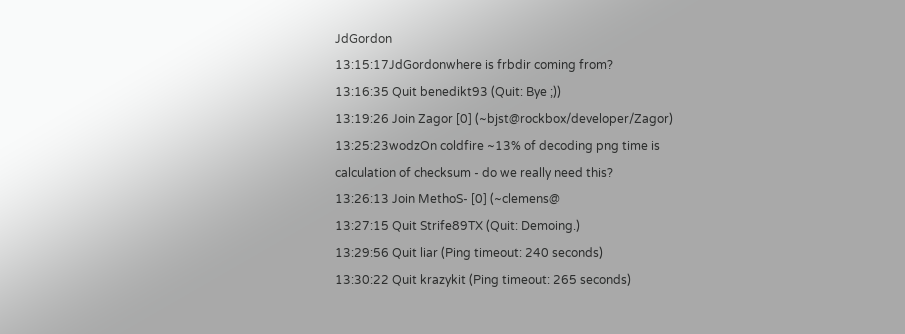JdGordon
13:15:17JdGordonwhere is frbdir coming from?
13:16:35 Quit benedikt93 (Quit: Bye ;))
13:19:26 Join Zagor [0] (~bjst@rockbox/developer/Zagor)
13:25:23wodzOn coldfire ~13% of decoding png time is calculation of checksum - do we really need this?
13:26:13 Join MethoS- [0] (~clemens@
13:27:15 Quit Strife89TX (Quit: Demoing.)
13:29:56 Quit liar (Ping timeout: 240 seconds)
13:30:22 Quit krazykit (Ping timeout: 265 seconds)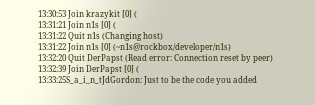13:30:53 Join krazykit [0] (
13:31:21 Join n1s [0] (
13:31:22 Quit n1s (Changing host)
13:31:22 Join n1s [0] (~n1s@rockbox/developer/n1s)
13:32:20 Quit DerPapst (Read error: Connection reset by peer)
13:32:39 Join DerPapst [0] (
13:33:25S_a_i_n_tJdGordon: Just to be the code you added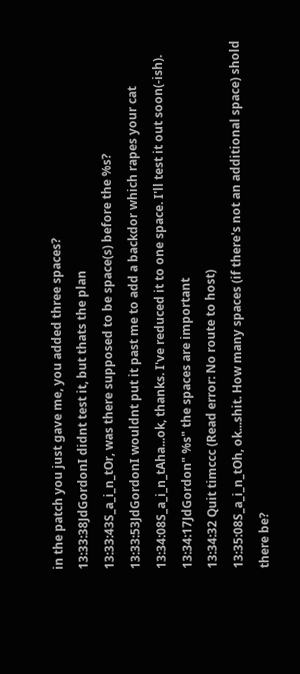in the patch you just gave me, you added three spaces?
13:33:38JdGordonI didnt test it, but thats the plan
13:33:43S_a_i_n_tOr, was there supposed to be space(s) before the %s?
13:33:53JdGordonI wouldnt put it past me to add a backdor which rapes your cat
13:34:08S_a_i_n_tAha...ok, thanks. I've reduced it to one space. I'll test it out soon(-ish).
13:34:17JdGordon" %s" the spaces are important
13:34:32 Quit timccc (Read error: No route to host)
13:35:08S_a_i_n_tOh, ok...shit. How many spaces (if there's not an additional space) shold there be?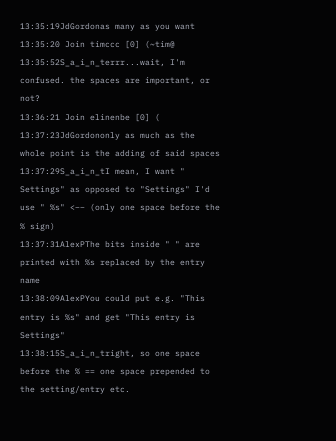13:35:19JdGordonas many as you want
13:35:20 Join timccc [0] (~tim@
13:35:52S_a_i_n_terrr...wait, I'm confused. the spaces are important, or not?
13:36:21 Join elinenbe [0] (
13:37:23JdGordononly as much as the whole point is the adding of said spaces
13:37:29S_a_i_n_tI mean, I want " Settings" as opposed to "Settings" I'd use " %s" <−− (only one space before the % sign)
13:37:31AlexPThe bits inside " " are printed with %s replaced by the entry name
13:38:09AlexPYou could put e.g. "This entry is %s" and get "This entry is Settings"
13:38:15S_a_i_n_tright, so one space before the % == one space prepended to the setting/entry etc.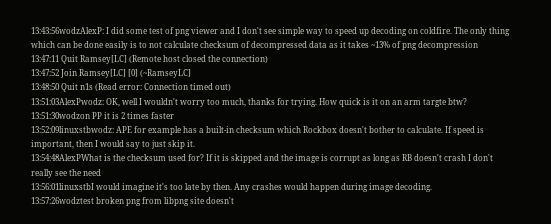13:43:56wodzAlexP: I did some test of png viewer and I don't see simple way to speed up decoding on coldfire. The only thing which can be done easily is to not calculate checksum of decompressed data as it takes ~13% of png decompression
13:47:11 Quit Ramsey[LC] (Remote host closed the connection)
13:47:52 Join Ramsey[LC] [0] (~RamseyLC]
13:48:50 Quit n1s (Read error: Connection timed out)
13:51:03AlexPwodz: OK, well I wouldn't worry too much, thanks for trying. How quick is it on an arm targte btw?
13:51:30wodzon PP it is 2 times faster
13:52:09linuxstbwodz: APE for example has a built-in checksum which Rockbox doesn't bother to calculate. If speed is important, then I would say to just skip it.
13:54:48AlexPWhat is the checksum used for? If it is skipped and the image is corrupt as long as RB doesn't crash I don't really see the need
13:56:01linuxstbI would imagine it's too late by then. Any crashes would happen during image decoding.
13:57:26wodztest broken png from libpng site doesn't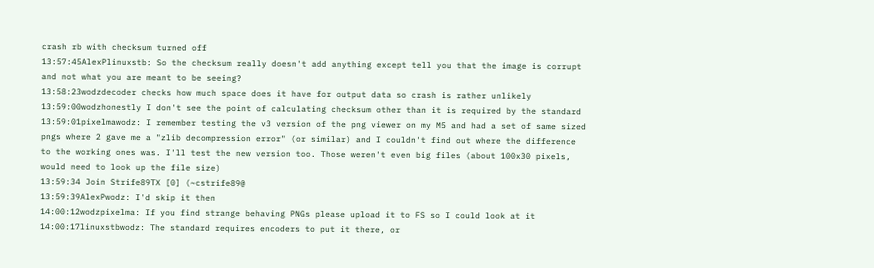crash rb with checksum turned off
13:57:45AlexPlinuxstb: So the checksum really doesn't add anything except tell you that the image is corrupt and not what you are meant to be seeing?
13:58:23wodzdecoder checks how much space does it have for output data so crash is rather unlikely
13:59:00wodzhonestly I don't see the point of calculating checksum other than it is required by the standard
13:59:01pixelmawodz: I remember testing the v3 version of the png viewer on my M5 and had a set of same sized pngs where 2 gave me a "zlib decompression error" (or similar) and I couldn't find out where the difference to the working ones was. I'll test the new version too. Those weren't even big files (about 100x30 pixels, would need to look up the file size)
13:59:34 Join Strife89TX [0] (~cstrife89@
13:59:39AlexPwodz: I'd skip it then
14:00:12wodzpixelma: If you find strange behaving PNGs please upload it to FS so I could look at it
14:00:17linuxstbwodz: The standard requires encoders to put it there, or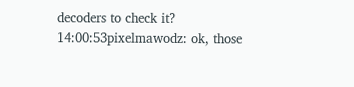decoders to check it?
14:00:53pixelmawodz: ok, those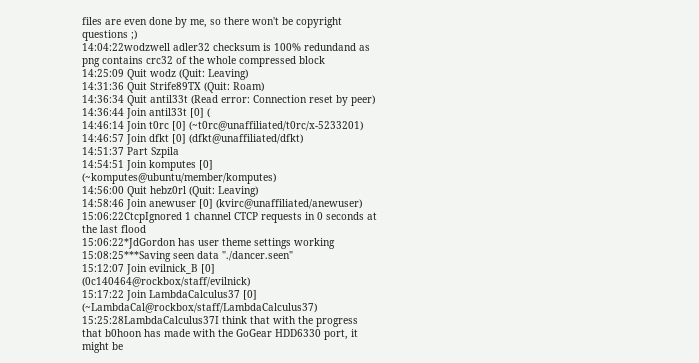files are even done by me, so there won't be copyright questions ;)
14:04:22wodzwell adler32 checksum is 100% redundand as png contains crc32 of the whole compressed block
14:25:09 Quit wodz (Quit: Leaving)
14:31:36 Quit Strife89TX (Quit: Roam)
14:36:34 Quit antil33t (Read error: Connection reset by peer)
14:36:44 Join antil33t [0] (
14:46:14 Join t0rc [0] (~t0rc@unaffiliated/t0rc/x-5233201)
14:46:57 Join dfkt [0] (dfkt@unaffiliated/dfkt)
14:51:37 Part Szpila
14:54:51 Join komputes [0] (~komputes@ubuntu/member/komputes)
14:56:00 Quit hebz0rl (Quit: Leaving)
14:58:46 Join anewuser [0] (kvirc@unaffiliated/anewuser)
15:06:22CtcpIgnored 1 channel CTCP requests in 0 seconds at the last flood
15:06:22*JdGordon has user theme settings working
15:08:25***Saving seen data "./dancer.seen"
15:12:07 Join evilnick_B [0] (0c140464@rockbox/staff/evilnick)
15:17:22 Join LambdaCalculus37 [0] (~LambdaCal@rockbox/staff/LambdaCalculus37)
15:25:28LambdaCalculus37I think that with the progress that b0hoon has made with the GoGear HDD6330 port, it might be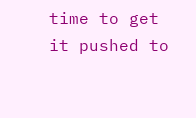time to get it pushed to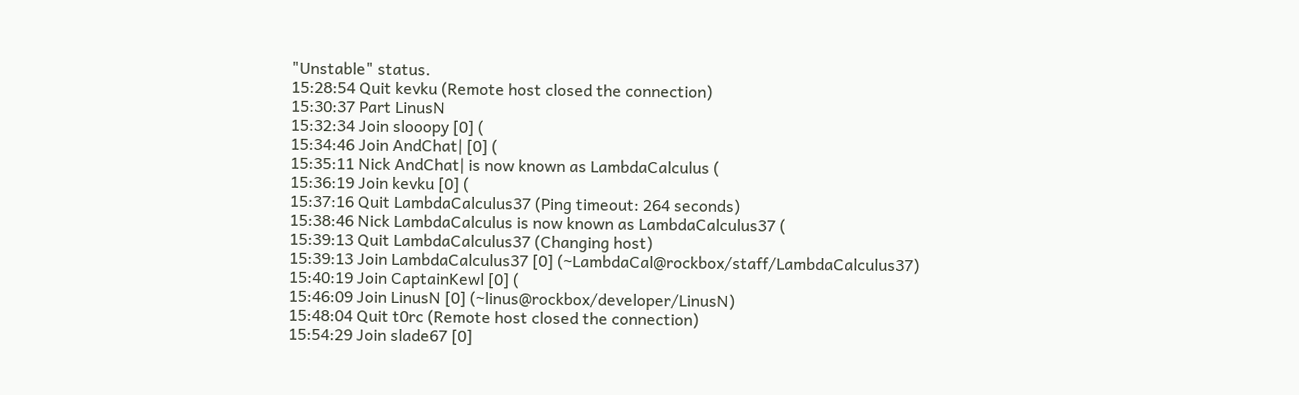"Unstable" status.
15:28:54 Quit kevku (Remote host closed the connection)
15:30:37 Part LinusN
15:32:34 Join slooopy [0] (
15:34:46 Join AndChat| [0] (
15:35:11 Nick AndChat| is now known as LambdaCalculus (
15:36:19 Join kevku [0] (
15:37:16 Quit LambdaCalculus37 (Ping timeout: 264 seconds)
15:38:46 Nick LambdaCalculus is now known as LambdaCalculus37 (
15:39:13 Quit LambdaCalculus37 (Changing host)
15:39:13 Join LambdaCalculus37 [0] (~LambdaCal@rockbox/staff/LambdaCalculus37)
15:40:19 Join CaptainKewl [0] (
15:46:09 Join LinusN [0] (~linus@rockbox/developer/LinusN)
15:48:04 Quit t0rc (Remote host closed the connection)
15:54:29 Join slade67 [0]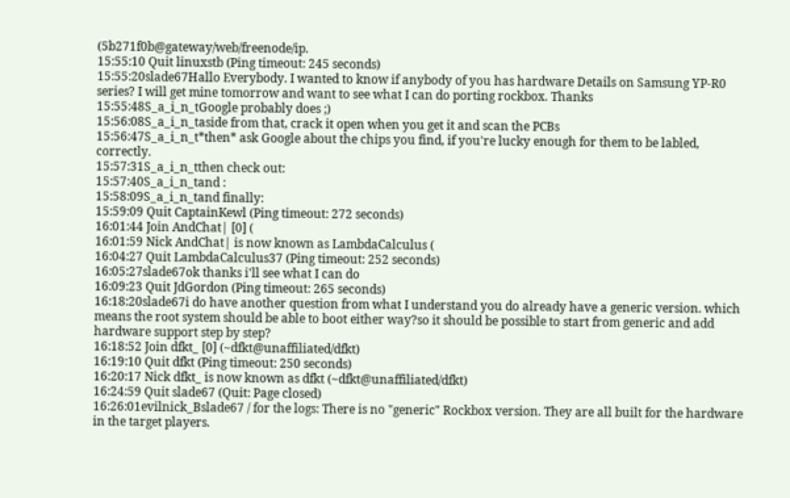(5b271f0b@gateway/web/freenode/ip.
15:55:10 Quit linuxstb (Ping timeout: 245 seconds)
15:55:20slade67Hallo Everybody. I wanted to know if anybody of you has hardware Details on Samsung YP-R0 series? I will get mine tomorrow and want to see what I can do porting rockbox. Thanks
15:55:48S_a_i_n_tGoogle probably does ;)
15:56:08S_a_i_n_taside from that, crack it open when you get it and scan the PCBs
15:56:47S_a_i_n_t*then* ask Google about the chips you find, if you're lucky enough for them to be labled, correctly.
15:57:31S_a_i_n_tthen check out:
15:57:40S_a_i_n_tand :
15:58:09S_a_i_n_tand finally:
15:59:09 Quit CaptainKewl (Ping timeout: 272 seconds)
16:01:44 Join AndChat| [0] (
16:01:59 Nick AndChat| is now known as LambdaCalculus (
16:04:27 Quit LambdaCalculus37 (Ping timeout: 252 seconds)
16:05:27slade67ok thanks i'll see what I can do
16:09:23 Quit JdGordon (Ping timeout: 265 seconds)
16:18:20slade67i do have another question from what I understand you do already have a generic version. which means the root system should be able to boot either way?so it should be possible to start from generic and add hardware support step by step?
16:18:52 Join dfkt_ [0] (~dfkt@unaffiliated/dfkt)
16:19:10 Quit dfkt (Ping timeout: 250 seconds)
16:20:17 Nick dfkt_ is now known as dfkt (~dfkt@unaffiliated/dfkt)
16:24:59 Quit slade67 (Quit: Page closed)
16:26:01evilnick_Bslade67 / for the logs: There is no "generic" Rockbox version. They are all built for the hardware in the target players.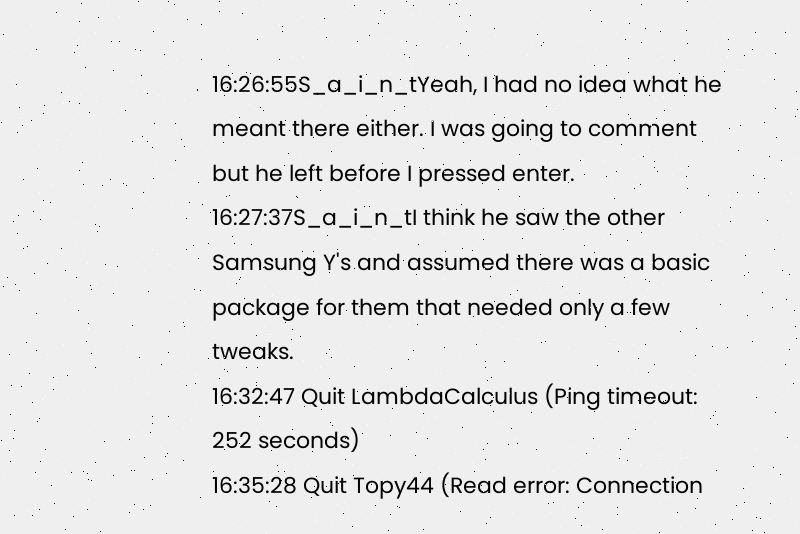16:26:55S_a_i_n_tYeah, I had no idea what he meant there either. I was going to comment but he left before I pressed enter.
16:27:37S_a_i_n_tI think he saw the other Samsung Y's and assumed there was a basic package for them that needed only a few tweaks.
16:32:47 Quit LambdaCalculus (Ping timeout: 252 seconds)
16:35:28 Quit Topy44 (Read error: Connection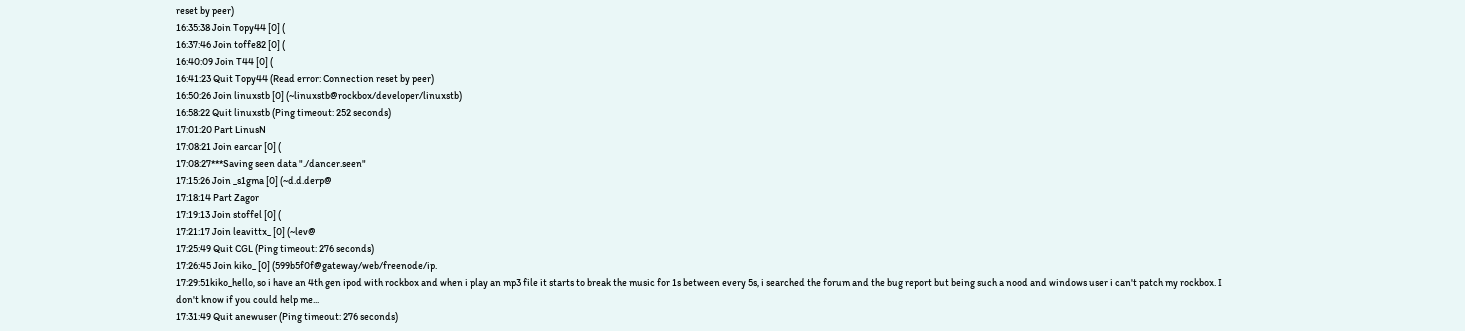reset by peer)
16:35:38 Join Topy44 [0] (
16:37:46 Join toffe82 [0] (
16:40:09 Join T44 [0] (
16:41:23 Quit Topy44 (Read error: Connection reset by peer)
16:50:26 Join linuxstb [0] (~linuxstb@rockbox/developer/linuxstb)
16:58:22 Quit linuxstb (Ping timeout: 252 seconds)
17:01:20 Part LinusN
17:08:21 Join earcar [0] (
17:08:27***Saving seen data "./dancer.seen"
17:15:26 Join _s1gma [0] (~d.d.derp@
17:18:14 Part Zagor
17:19:13 Join stoffel [0] (
17:21:17 Join leavittx_ [0] (~lev@
17:25:49 Quit CGL (Ping timeout: 276 seconds)
17:26:45 Join kiko_ [0] (599b5f0f@gateway/web/freenode/ip.
17:29:51kiko_hello, so i have an 4th gen ipod with rockbox and when i play an mp3 file it starts to break the music for 1s between every 5s, i searched the forum and the bug report but being such a nood and windows user i can't patch my rockbox. I don't know if you could help me...
17:31:49 Quit anewuser (Ping timeout: 276 seconds)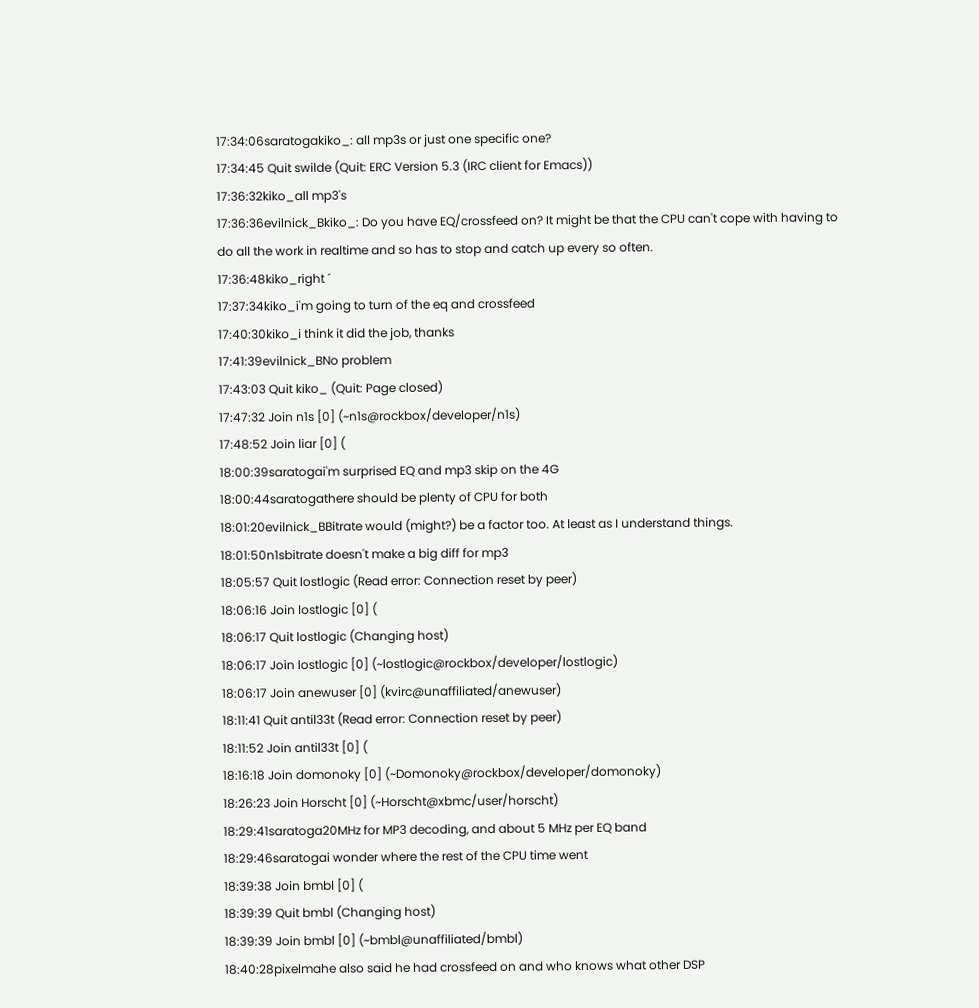17:34:06saratogakiko_: all mp3s or just one specific one?
17:34:45 Quit swilde (Quit: ERC Version 5.3 (IRC client for Emacs))
17:36:32kiko_all mp3's
17:36:36evilnick_Bkiko_: Do you have EQ/crossfeed on? It might be that the CPU can't cope with having to do all the work in realtime and so has to stop and catch up every so often.
17:36:48kiko_right ´
17:37:34kiko_i'm going to turn of the eq and crossfeed
17:40:30kiko_i think it did the job, thanks
17:41:39evilnick_BNo problem
17:43:03 Quit kiko_ (Quit: Page closed)
17:47:32 Join n1s [0] (~n1s@rockbox/developer/n1s)
17:48:52 Join liar [0] (
18:00:39saratogai'm surprised EQ and mp3 skip on the 4G
18:00:44saratogathere should be plenty of CPU for both
18:01:20evilnick_BBitrate would (might?) be a factor too. At least as I understand things.
18:01:50n1sbitrate doesn't make a big diff for mp3
18:05:57 Quit lostlogic (Read error: Connection reset by peer)
18:06:16 Join lostlogic [0] (
18:06:17 Quit lostlogic (Changing host)
18:06:17 Join lostlogic [0] (~lostlogic@rockbox/developer/lostlogic)
18:06:17 Join anewuser [0] (kvirc@unaffiliated/anewuser)
18:11:41 Quit antil33t (Read error: Connection reset by peer)
18:11:52 Join antil33t [0] (
18:16:18 Join domonoky [0] (~Domonoky@rockbox/developer/domonoky)
18:26:23 Join Horscht [0] (~Horscht@xbmc/user/horscht)
18:29:41saratoga20MHz for MP3 decoding, and about 5 MHz per EQ band
18:29:46saratogai wonder where the rest of the CPU time went
18:39:38 Join bmbl [0] (
18:39:39 Quit bmbl (Changing host)
18:39:39 Join bmbl [0] (~bmbl@unaffiliated/bmbl)
18:40:28pixelmahe also said he had crossfeed on and who knows what other DSP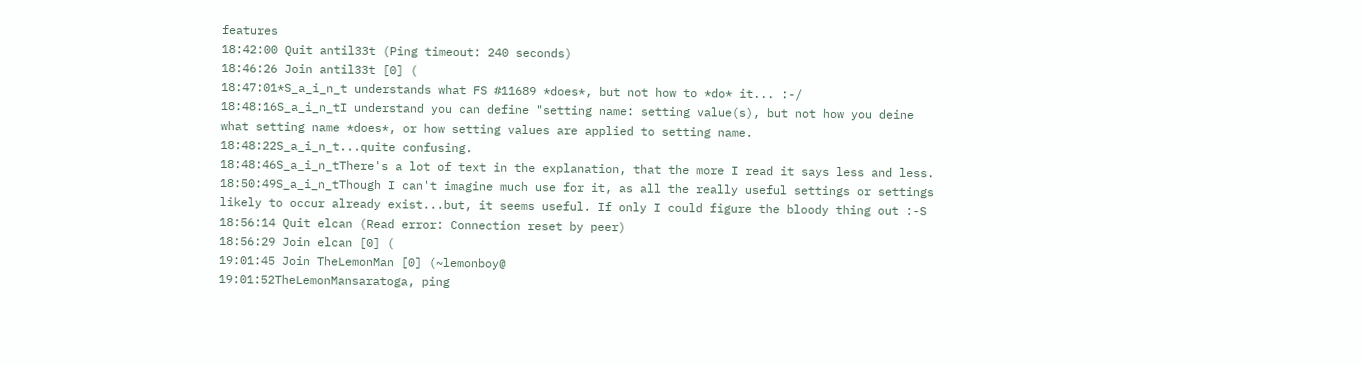features
18:42:00 Quit antil33t (Ping timeout: 240 seconds)
18:46:26 Join antil33t [0] (
18:47:01*S_a_i_n_t understands what FS #11689 *does*, but not how to *do* it... :-/
18:48:16S_a_i_n_tI understand you can define "setting name: setting value(s), but not how you deine what setting name *does*, or how setting values are applied to setting name.
18:48:22S_a_i_n_t...quite confusing.
18:48:46S_a_i_n_tThere's a lot of text in the explanation, that the more I read it says less and less.
18:50:49S_a_i_n_tThough I can't imagine much use for it, as all the really useful settings or settings likely to occur already exist...but, it seems useful. If only I could figure the bloody thing out :-S
18:56:14 Quit elcan (Read error: Connection reset by peer)
18:56:29 Join elcan [0] (
19:01:45 Join TheLemonMan [0] (~lemonboy@
19:01:52TheLemonMansaratoga, ping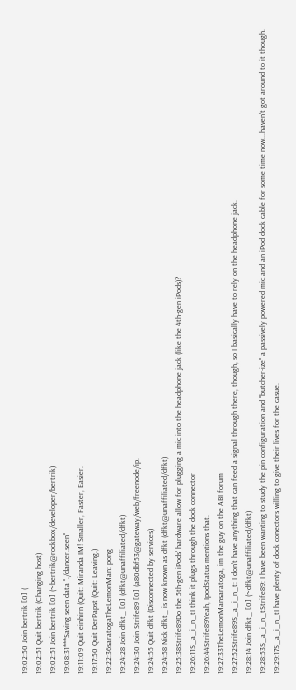19:02:50 Join bertrik [0] (
19:02:51 Quit bertrik (Changing host)
19:02:51 Join bertrik [0] (~bertrik@rockbox/developer/bertrik)
19:08:31***Saving seen data "./dancer.seen"
19:11:09 Quit einhirn (Quit: Miranda IM! Smaller, Faster, Easier.
19:17:50 Quit DerPapst (Quit: Leaving.)
19:22:36saratogaTheLemonMan: pong
19:24:28 Join dfkt_ [0] (dfkt@unaffiliated/dfkt)
19:24:30 Join Strife89 [0] (a80dbf53@gateway/web/freenode/ip.
19:24:55 Quit dfkt (Disconnected by services)
19:24:58 Nick dfkt_ is now known as dfkt (dfkt@unaffiliated/dfkt)
19:25:38Strife89Do the 5th-gen iPods' hardware allow for plugging a mic into the headphone jack (like the 4th-gen iPods)?
19:26:11S_a_i_n_tI think it plugs through the dock connector
19:26:44Strife89Yeah, IpodStatus mentions that.
19:27:33TheLemonMansaratoga, im the guy on the ABI forum
19:27:52Strife89S_a_i_n_t: I don't have anything that can feed a signal through there, though, so I basically have to rely on the headphone jack.
19:28:14 Join dfkt_ [0] (~dfkt@unaffiliated/dfkt)
19:28:53S_a_i_n_tStrife89: I have been wanting to study the pin configuration and "butcher-ize" a passively powered mic and an iPod dock cable for some time now...haven't got around to it though.
19:29:17S_a_i_n_tI have plenty of dock conectors willing to give their lives for the casue.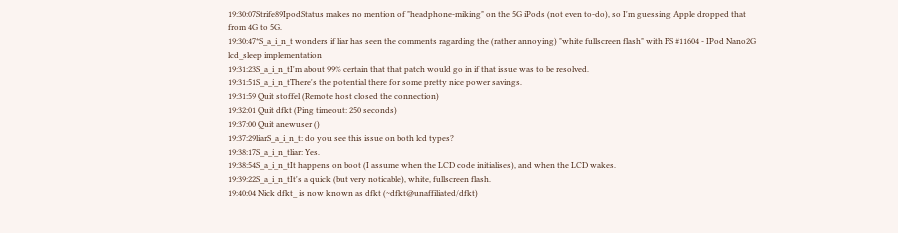19:30:07Strife89IpodStatus makes no mention of "headphone-miking" on the 5G iPods (not even to-do), so I'm guessing Apple dropped that from 4G to 5G.
19:30:47*S_a_i_n_t wonders if liar has seen the comments ragarding the (rather annoying) "white fullscreen flash" with FS #11604 - IPod Nano2G lcd_sleep implementation
19:31:23S_a_i_n_tI'm about 99% certain that that patch would go in if that issue was to be resolved.
19:31:51S_a_i_n_tThere's the potential there for some pretty nice power savings.
19:31:59 Quit stoffel (Remote host closed the connection)
19:32:01 Quit dfkt (Ping timeout: 250 seconds)
19:37:00 Quit anewuser ()
19:37:29liarS_a_i_n_t: do you see this issue on both lcd types?
19:38:17S_a_i_n_tliar: Yes.
19:38:54S_a_i_n_tIt happens on boot (I assume when the LCD code initialises), and when the LCD wakes.
19:39:22S_a_i_n_tIt's a quick (but very noticable), white, fullscreen flash.
19:40:04 Nick dfkt_ is now known as dfkt (~dfkt@unaffiliated/dfkt)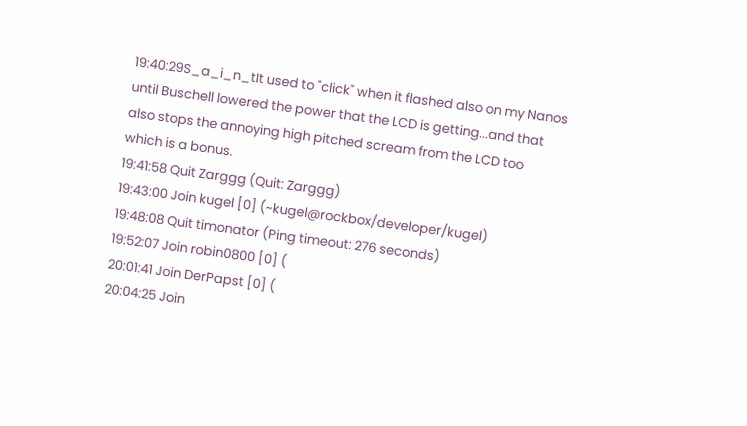19:40:29S_a_i_n_tIt used to "click" when it flashed also on my Nanos until Buschell lowered the power that the LCD is getting...and that also stops the annoying high pitched scream from the LCD too which is a bonus.
19:41:58 Quit Zarggg (Quit: Zarggg)
19:43:00 Join kugel [0] (~kugel@rockbox/developer/kugel)
19:48:08 Quit timonator (Ping timeout: 276 seconds)
19:52:07 Join robin0800 [0] (
20:01:41 Join DerPapst [0] (
20:04:25 Join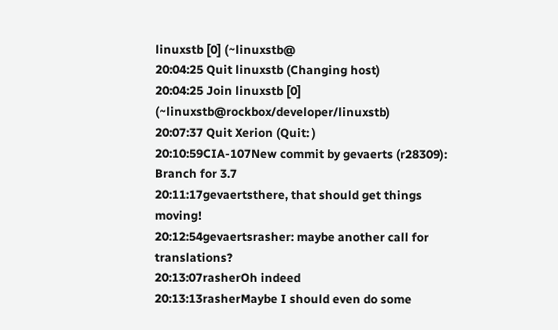linuxstb [0] (~linuxstb@
20:04:25 Quit linuxstb (Changing host)
20:04:25 Join linuxstb [0] (~linuxstb@rockbox/developer/linuxstb)
20:07:37 Quit Xerion (Quit: )
20:10:59CIA-107New commit by gevaerts (r28309): Branch for 3.7
20:11:17gevaertsthere, that should get things moving!
20:12:54gevaertsrasher: maybe another call for translations?
20:13:07rasherOh indeed
20:13:13rasherMaybe I should even do some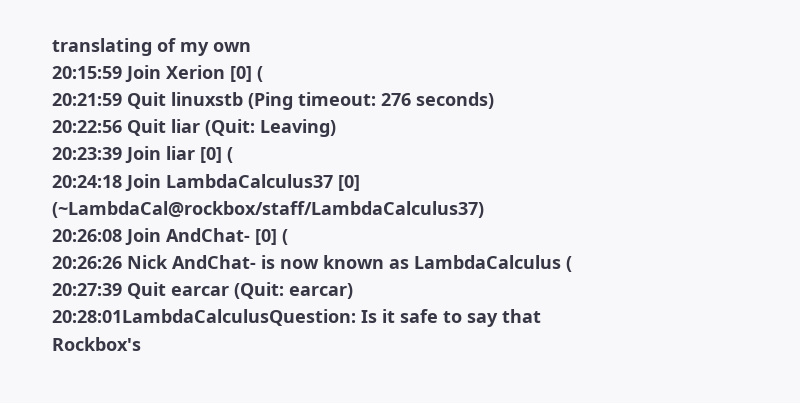translating of my own
20:15:59 Join Xerion [0] (
20:21:59 Quit linuxstb (Ping timeout: 276 seconds)
20:22:56 Quit liar (Quit: Leaving)
20:23:39 Join liar [0] (
20:24:18 Join LambdaCalculus37 [0] (~LambdaCal@rockbox/staff/LambdaCalculus37)
20:26:08 Join AndChat- [0] (
20:26:26 Nick AndChat- is now known as LambdaCalculus (
20:27:39 Quit earcar (Quit: earcar)
20:28:01LambdaCalculusQuestion: Is it safe to say that Rockbox's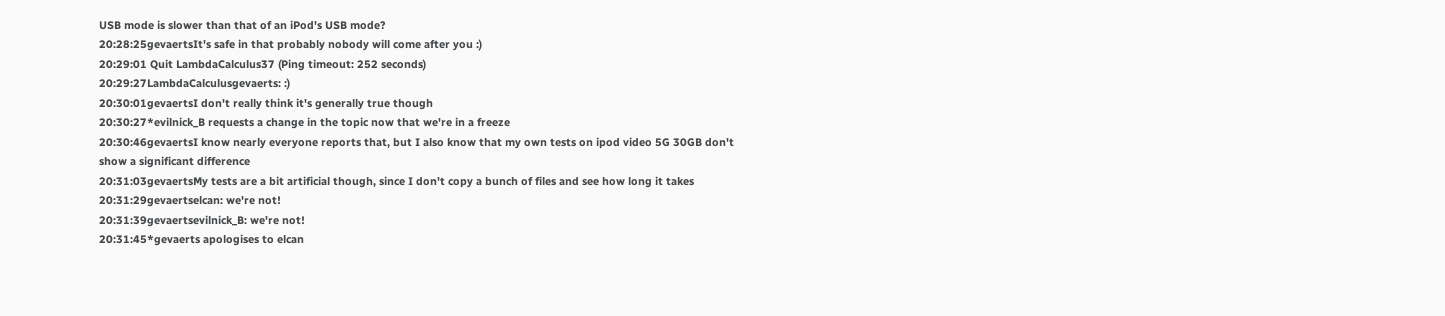USB mode is slower than that of an iPod's USB mode?
20:28:25gevaertsIt's safe in that probably nobody will come after you :)
20:29:01 Quit LambdaCalculus37 (Ping timeout: 252 seconds)
20:29:27LambdaCalculusgevaerts: :)
20:30:01gevaertsI don't really think it's generally true though
20:30:27*evilnick_B requests a change in the topic now that we're in a freeze
20:30:46gevaertsI know nearly everyone reports that, but I also know that my own tests on ipod video 5G 30GB don't show a significant difference
20:31:03gevaertsMy tests are a bit artificial though, since I don't copy a bunch of files and see how long it takes
20:31:29gevaertselcan: we're not!
20:31:39gevaertsevilnick_B: we're not!
20:31:45*gevaerts apologises to elcan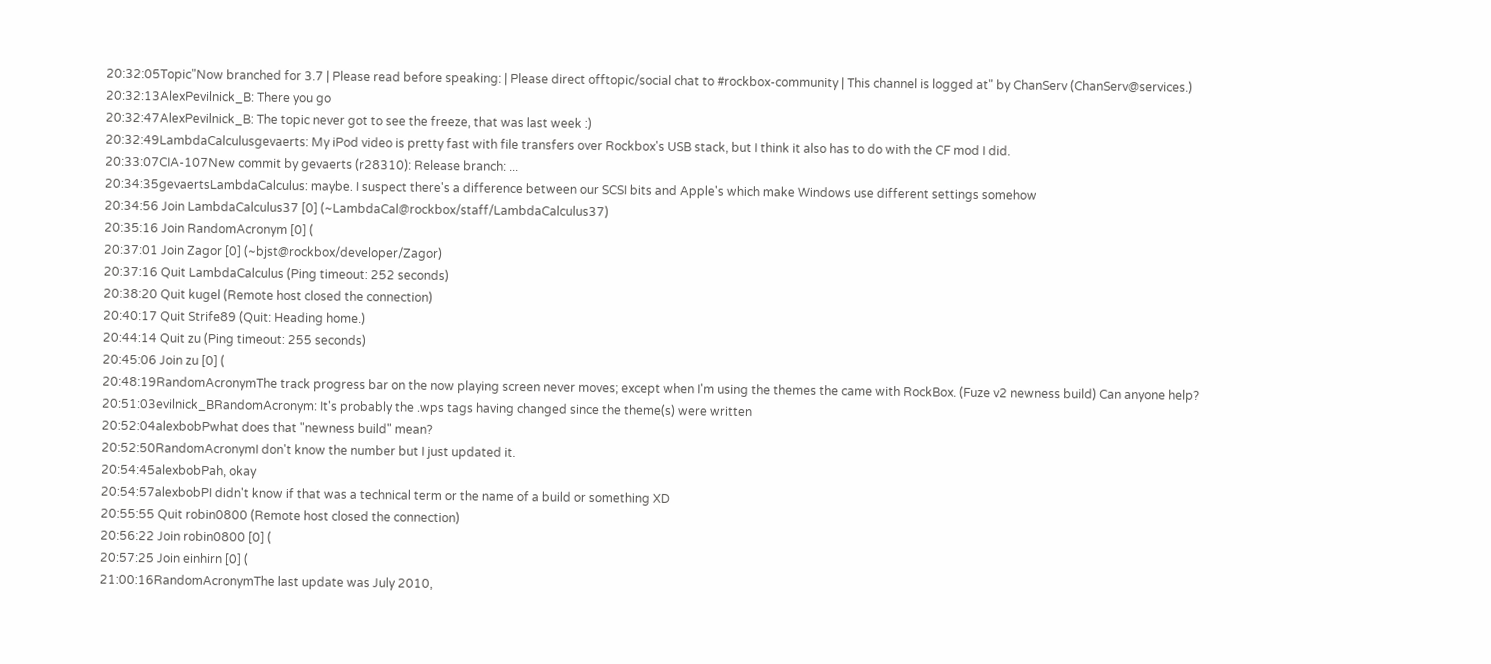20:32:05Topic"Now branched for 3.7 | Please read before speaking: | Please direct offtopic/social chat to #rockbox-community | This channel is logged at" by ChanServ (ChanServ@services.)
20:32:13AlexPevilnick_B: There you go
20:32:47AlexPevilnick_B: The topic never got to see the freeze, that was last week :)
20:32:49LambdaCalculusgevaerts: My iPod video is pretty fast with file transfers over Rockbox's USB stack, but I think it also has to do with the CF mod I did.
20:33:07CIA-107New commit by gevaerts (r28310): Release branch: ...
20:34:35gevaertsLambdaCalculus: maybe. I suspect there's a difference between our SCSI bits and Apple's which make Windows use different settings somehow
20:34:56 Join LambdaCalculus37 [0] (~LambdaCal@rockbox/staff/LambdaCalculus37)
20:35:16 Join RandomAcronym [0] (
20:37:01 Join Zagor [0] (~bjst@rockbox/developer/Zagor)
20:37:16 Quit LambdaCalculus (Ping timeout: 252 seconds)
20:38:20 Quit kugel (Remote host closed the connection)
20:40:17 Quit Strife89 (Quit: Heading home.)
20:44:14 Quit zu (Ping timeout: 255 seconds)
20:45:06 Join zu [0] (
20:48:19RandomAcronymThe track progress bar on the now playing screen never moves; except when I'm using the themes the came with RockBox. (Fuze v2 newness build) Can anyone help?
20:51:03evilnick_BRandomAcronym: It's probably the .wps tags having changed since the theme(s) were written
20:52:04alexbobPwhat does that "newness build" mean?
20:52:50RandomAcronymI don't know the number but I just updated it.
20:54:45alexbobPah, okay
20:54:57alexbobPI didn't know if that was a technical term or the name of a build or something XD
20:55:55 Quit robin0800 (Remote host closed the connection)
20:56:22 Join robin0800 [0] (
20:57:25 Join einhirn [0] (
21:00:16RandomAcronymThe last update was July 2010,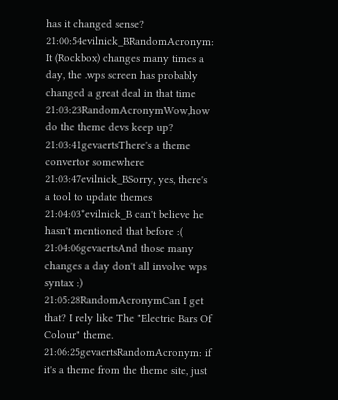has it changed sense?
21:00:54evilnick_BRandomAcronym: It (Rockbox) changes many times a day, the .wps screen has probably changed a great deal in that time
21:03:23RandomAcronymWow,how do the theme devs keep up?
21:03:41gevaertsThere's a theme convertor somewhere
21:03:47evilnick_BSorry, yes, there's a tool to update themes
21:04:03*evilnick_B can't believe he hasn't mentioned that before :(
21:04:06gevaertsAnd those many changes a day don't all involve wps syntax :)
21:05:28RandomAcronymCan I get that? I rely like The "Electric Bars Of Colour" theme.
21:06:25gevaertsRandomAcronym: if it's a theme from the theme site, just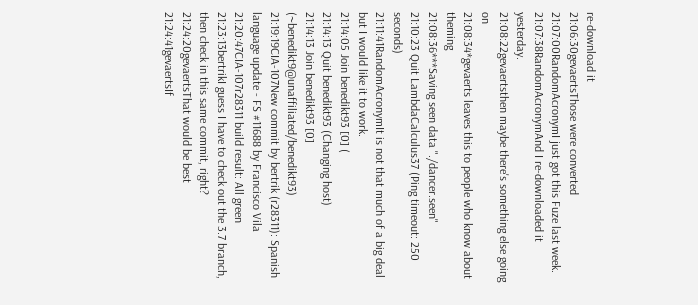re-download it
21:06:30gevaertsThose were converted
21:07:00RandomAcronymI just got this Fuze last week.
21:07:38RandomAcronymAnd I re-downloaded it yesterday.
21:08:22gevaertsthen maybe there's something else going on
21:08:34*gevaerts leaves this to people who know about theming
21:08:36***Saving seen data "./dancer.seen"
21:10:23 Quit LambdaCalculus37 (Ping timeout: 250 seconds)
21:11:41RandomAcronymIt is not that much of a big deal but I would like it to work.
21:14:05 Join benedikt93 [0] (
21:14:13 Quit benedikt93 (Changing host)
21:14:13 Join benedikt93 [0] (~benedikt9@unaffiliated/benedikt93)
21:19:19CIA-107New commit by bertrik (r28311): Spanish language update - FS #11688 by Francisco Vila
21:20:47CIA-107r28311 build result: All green
21:23:13bertrikI guess I have to check out the 3.7 branch, then check in this same commit, right?
21:24:20gevaertsThat would be best
21:24:41gevaertsIf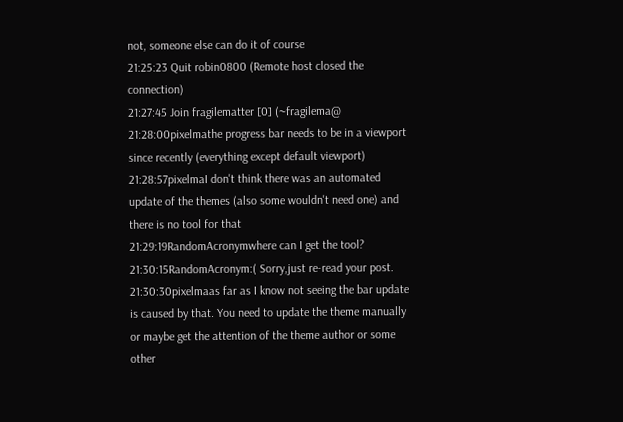not, someone else can do it of course
21:25:23 Quit robin0800 (Remote host closed the connection)
21:27:45 Join fragilematter [0] (~fragilema@
21:28:00pixelmathe progress bar needs to be in a viewport since recently (everything except default viewport)
21:28:57pixelmaI don't think there was an automated update of the themes (also some wouldn't need one) and there is no tool for that
21:29:19RandomAcronymwhere can I get the tool?
21:30:15RandomAcronym:( Sorry,just re-read your post.
21:30:30pixelmaas far as I know not seeing the bar update is caused by that. You need to update the theme manually or maybe get the attention of the theme author or some other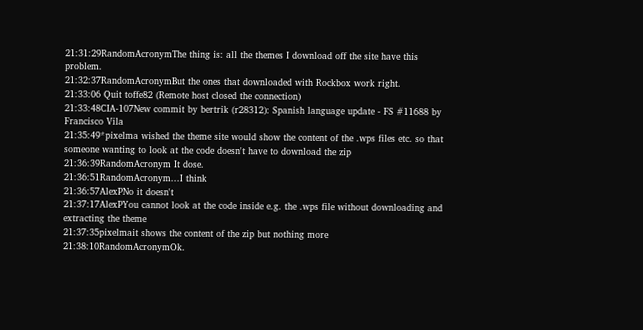21:31:29RandomAcronymThe thing is: all the themes I download off the site have this problem.
21:32:37RandomAcronymBut the ones that downloaded with Rockbox work right.
21:33:06 Quit toffe82 (Remote host closed the connection)
21:33:48CIA-107New commit by bertrik (r28312): Spanish language update - FS #11688 by Francisco Vila
21:35:49*pixelma wished the theme site would show the content of the .wps files etc. so that someone wanting to look at the code doesn't have to download the zip
21:36:39RandomAcronym It dose.
21:36:51RandomAcronym...I think
21:36:57AlexPNo it doesn't
21:37:17AlexPYou cannot look at the code inside e.g. the .wps file without downloading and extracting the theme
21:37:35pixelmait shows the content of the zip but nothing more
21:38:10RandomAcronymOk.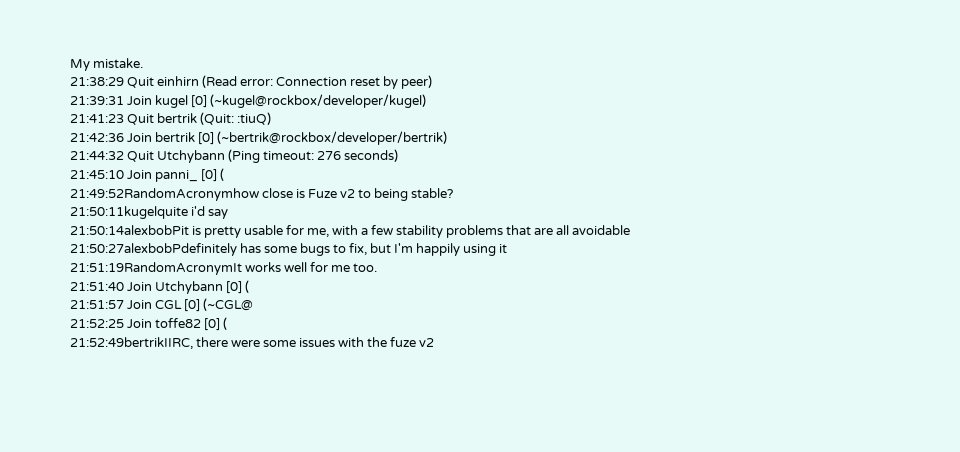My mistake.
21:38:29 Quit einhirn (Read error: Connection reset by peer)
21:39:31 Join kugel [0] (~kugel@rockbox/developer/kugel)
21:41:23 Quit bertrik (Quit: :tiuQ)
21:42:36 Join bertrik [0] (~bertrik@rockbox/developer/bertrik)
21:44:32 Quit Utchybann (Ping timeout: 276 seconds)
21:45:10 Join panni_ [0] (
21:49:52RandomAcronymhow close is Fuze v2 to being stable?
21:50:11kugelquite i'd say
21:50:14alexbobPit is pretty usable for me, with a few stability problems that are all avoidable
21:50:27alexbobPdefinitely has some bugs to fix, but I'm happily using it
21:51:19RandomAcronymIt works well for me too.
21:51:40 Join Utchybann [0] (
21:51:57 Join CGL [0] (~CGL@
21:52:25 Join toffe82 [0] (
21:52:49bertrikIIRC, there were some issues with the fuze v2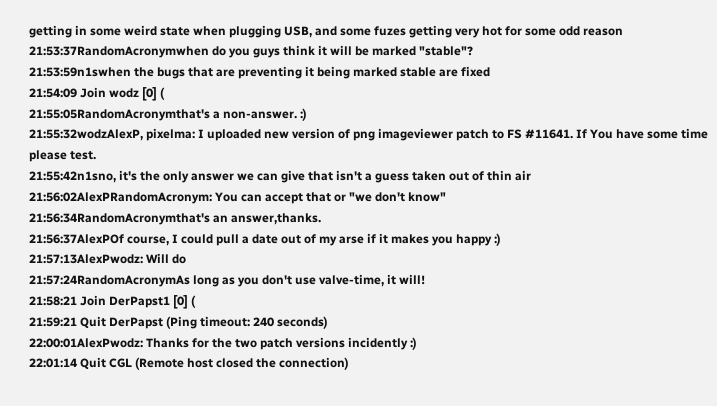getting in some weird state when plugging USB, and some fuzes getting very hot for some odd reason
21:53:37RandomAcronymwhen do you guys think it will be marked "stable"?
21:53:59n1swhen the bugs that are preventing it being marked stable are fixed
21:54:09 Join wodz [0] (
21:55:05RandomAcronymthat's a non-answer. :)
21:55:32wodzAlexP, pixelma: I uploaded new version of png imageviewer patch to FS #11641. If You have some time please test.
21:55:42n1sno, it's the only answer we can give that isn't a guess taken out of thin air
21:56:02AlexPRandomAcronym: You can accept that or "we don't know"
21:56:34RandomAcronymthat's an answer,thanks.
21:56:37AlexPOf course, I could pull a date out of my arse if it makes you happy :)
21:57:13AlexPwodz: Will do
21:57:24RandomAcronymAs long as you don't use valve-time, it will!
21:58:21 Join DerPapst1 [0] (
21:59:21 Quit DerPapst (Ping timeout: 240 seconds)
22:00:01AlexPwodz: Thanks for the two patch versions incidently :)
22:01:14 Quit CGL (Remote host closed the connection)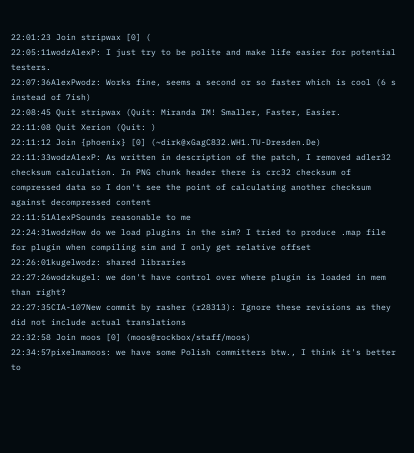22:01:23 Join stripwax [0] (
22:05:11wodzAlexP: I just try to be polite and make life easier for potential testers.
22:07:36AlexPwodz: Works fine, seems a second or so faster which is cool (6 s instead of 7ish)
22:08:45 Quit stripwax (Quit: Miranda IM! Smaller, Faster, Easier.
22:11:08 Quit Xerion (Quit: )
22:11:12 Join {phoenix} [0] (~dirk@xGagC832.WH1.TU-Dresden.De)
22:11:33wodzAlexP: As written in description of the patch, I removed adler32 checksum calculation. In PNG chunk header there is crc32 checksum of compressed data so I don't see the point of calculating another checksum against decompressed content
22:11:51AlexPSounds reasonable to me
22:24:31wodzHow do we load plugins in the sim? I tried to produce .map file for plugin when compiling sim and I only get relative offset
22:26:01kugelwodz: shared libraries
22:27:26wodzkugel: we don't have control over where plugin is loaded in mem than right?
22:27:35CIA-107New commit by rasher (r28313): Ignore these revisions as they did not include actual translations
22:32:58 Join moos [0] (moos@rockbox/staff/moos)
22:34:57pixelmamoos: we have some Polish committers btw., I think it's better to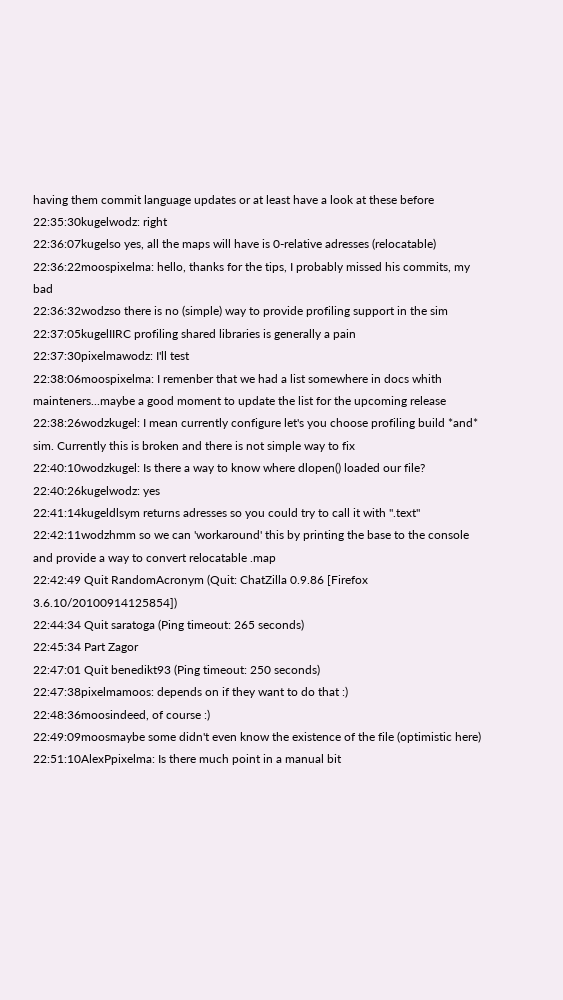having them commit language updates or at least have a look at these before
22:35:30kugelwodz: right
22:36:07kugelso yes, all the maps will have is 0-relative adresses (relocatable)
22:36:22moospixelma: hello, thanks for the tips, I probably missed his commits, my bad
22:36:32wodzso there is no (simple) way to provide profiling support in the sim
22:37:05kugelIIRC profiling shared libraries is generally a pain
22:37:30pixelmawodz: I'll test
22:38:06moospixelma: I remenber that we had a list somewhere in docs whith mainteners...maybe a good moment to update the list for the upcoming release
22:38:26wodzkugel: I mean currently configure let's you choose profiling build *and* sim. Currently this is broken and there is not simple way to fix
22:40:10wodzkugel: Is there a way to know where dlopen() loaded our file?
22:40:26kugelwodz: yes
22:41:14kugeldlsym returns adresses so you could try to call it with ".text"
22:42:11wodzhmm so we can 'workaround' this by printing the base to the console and provide a way to convert relocatable .map
22:42:49 Quit RandomAcronym (Quit: ChatZilla 0.9.86 [Firefox 3.6.10/20100914125854])
22:44:34 Quit saratoga (Ping timeout: 265 seconds)
22:45:34 Part Zagor
22:47:01 Quit benedikt93 (Ping timeout: 250 seconds)
22:47:38pixelmamoos: depends on if they want to do that :)
22:48:36moosindeed, of course :)
22:49:09moosmaybe some didn't even know the existence of the file (optimistic here)
22:51:10AlexPpixelma: Is there much point in a manual bit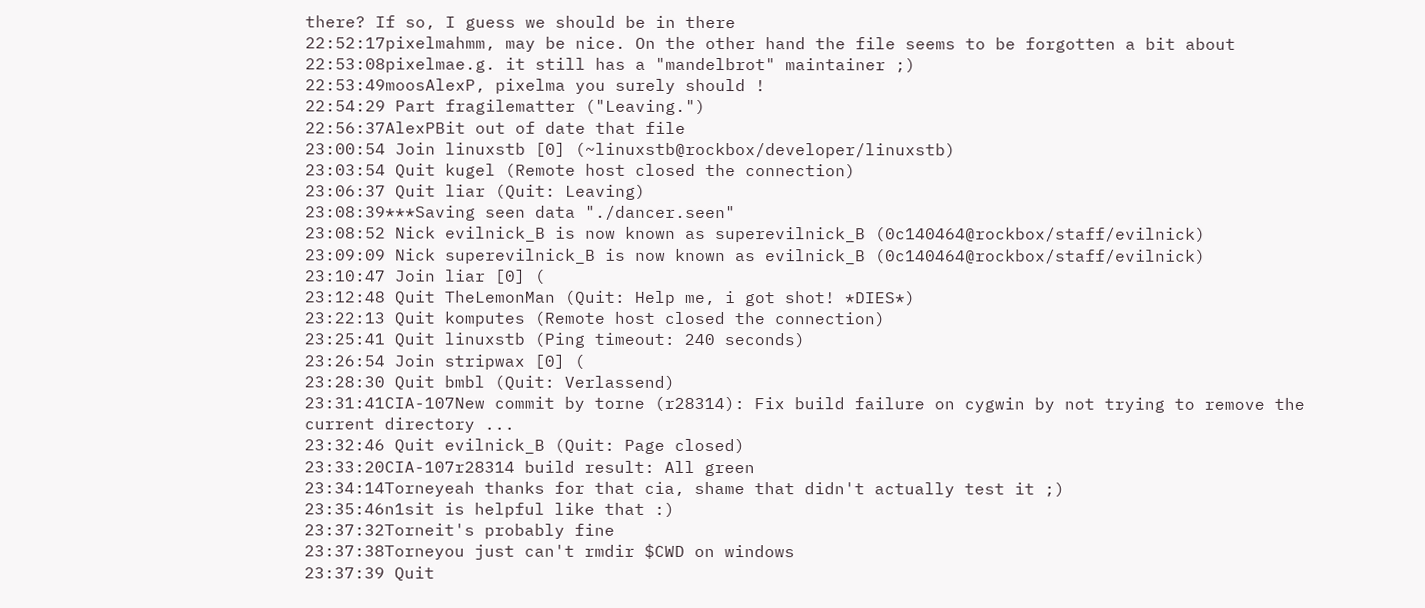there? If so, I guess we should be in there
22:52:17pixelmahmm, may be nice. On the other hand the file seems to be forgotten a bit about
22:53:08pixelmae.g. it still has a "mandelbrot" maintainer ;)
22:53:49moosAlexP, pixelma you surely should !
22:54:29 Part fragilematter ("Leaving.")
22:56:37AlexPBit out of date that file
23:00:54 Join linuxstb [0] (~linuxstb@rockbox/developer/linuxstb)
23:03:54 Quit kugel (Remote host closed the connection)
23:06:37 Quit liar (Quit: Leaving)
23:08:39***Saving seen data "./dancer.seen"
23:08:52 Nick evilnick_B is now known as superevilnick_B (0c140464@rockbox/staff/evilnick)
23:09:09 Nick superevilnick_B is now known as evilnick_B (0c140464@rockbox/staff/evilnick)
23:10:47 Join liar [0] (
23:12:48 Quit TheLemonMan (Quit: Help me, i got shot! *DIES*)
23:22:13 Quit komputes (Remote host closed the connection)
23:25:41 Quit linuxstb (Ping timeout: 240 seconds)
23:26:54 Join stripwax [0] (
23:28:30 Quit bmbl (Quit: Verlassend)
23:31:41CIA-107New commit by torne (r28314): Fix build failure on cygwin by not trying to remove the current directory ...
23:32:46 Quit evilnick_B (Quit: Page closed)
23:33:20CIA-107r28314 build result: All green
23:34:14Torneyeah thanks for that cia, shame that didn't actually test it ;)
23:35:46n1sit is helpful like that :)
23:37:32Torneit's probably fine
23:37:38Torneyou just can't rmdir $CWD on windows
23:37:39 Quit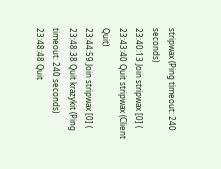stripwax (Ping timeout: 240 seconds)
23:40:13 Join stripwax [0] (
23:43:40 Quit stripwax (Client Quit)
23:44:59 Join stripwax [0] (
23:48:38 Quit krazykit (Ping timeout: 240 seconds)
23:48:48 Quit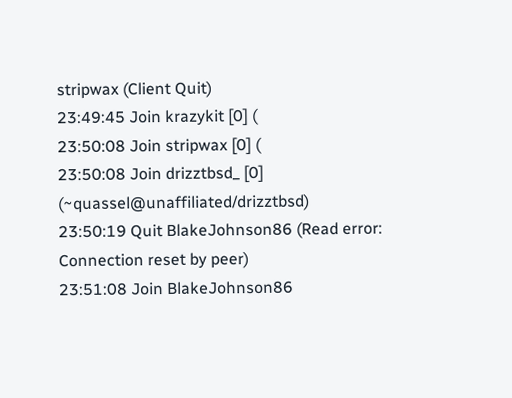stripwax (Client Quit)
23:49:45 Join krazykit [0] (
23:50:08 Join stripwax [0] (
23:50:08 Join drizztbsd_ [0] (~quassel@unaffiliated/drizztbsd)
23:50:19 Quit BlakeJohnson86 (Read error: Connection reset by peer)
23:51:08 Join BlakeJohnson86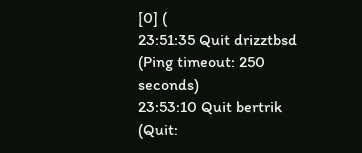[0] (
23:51:35 Quit drizztbsd (Ping timeout: 250 seconds)
23:53:10 Quit bertrik (Quit: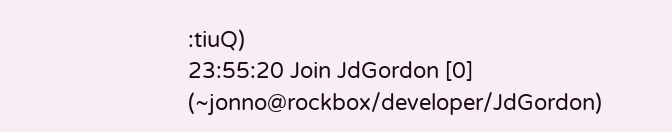:tiuQ)
23:55:20 Join JdGordon [0] (~jonno@rockbox/developer/JdGordon)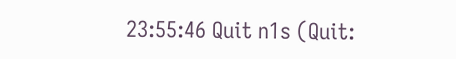23:55:46 Quit n1s (Quit: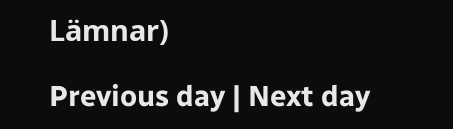Lämnar)

Previous day | Next day